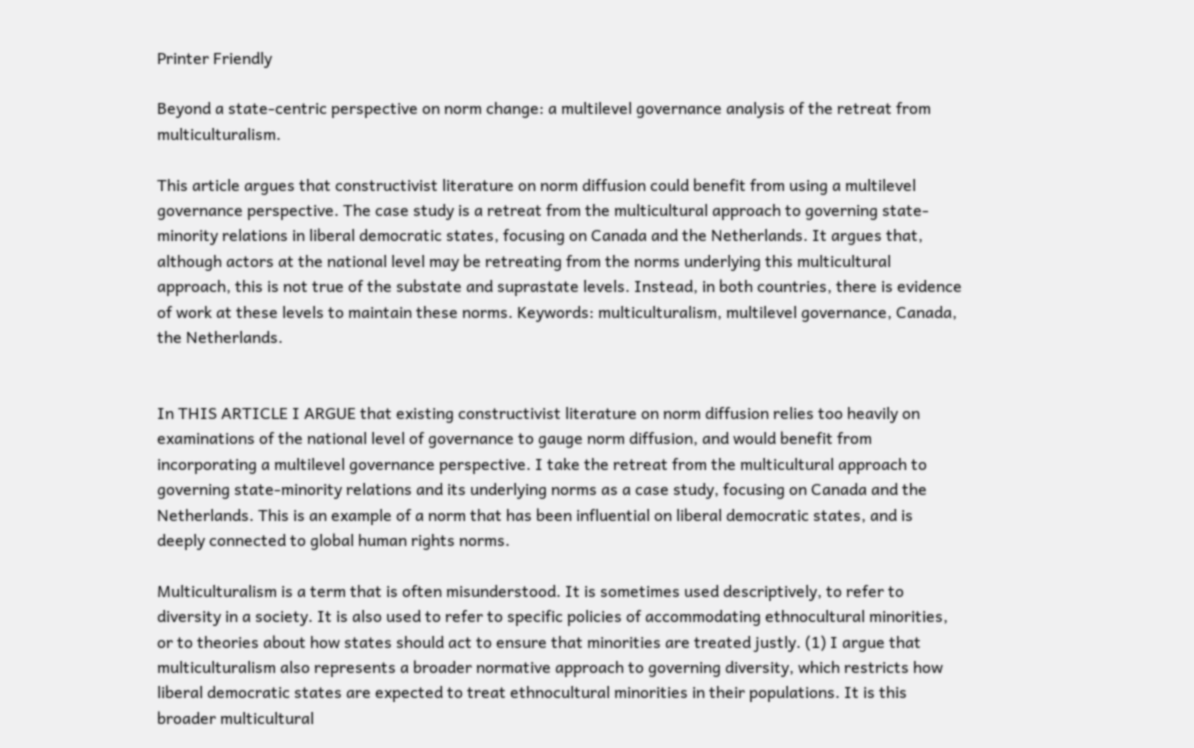Printer Friendly

Beyond a state-centric perspective on norm change: a multilevel governance analysis of the retreat from multiculturalism.

This article argues that constructivist literature on norm diffusion could benefit from using a multilevel governance perspective. The case study is a retreat from the multicultural approach to governing state-minority relations in liberal democratic states, focusing on Canada and the Netherlands. It argues that, although actors at the national level may be retreating from the norms underlying this multicultural approach, this is not true of the substate and suprastate levels. Instead, in both countries, there is evidence of work at these levels to maintain these norms. Keywords: multiculturalism, multilevel governance, Canada, the Netherlands.


In THIS ARTICLE I ARGUE that existing constructivist literature on norm diffusion relies too heavily on examinations of the national level of governance to gauge norm diffusion, and would benefit from incorporating a multilevel governance perspective. I take the retreat from the multicultural approach to governing state-minority relations and its underlying norms as a case study, focusing on Canada and the Netherlands. This is an example of a norm that has been influential on liberal democratic states, and is deeply connected to global human rights norms.

Multiculturalism is a term that is often misunderstood. It is sometimes used descriptively, to refer to diversity in a society. It is also used to refer to specific policies of accommodating ethnocultural minorities, or to theories about how states should act to ensure that minorities are treated justly. (1) I argue that multiculturalism also represents a broader normative approach to governing diversity, which restricts how liberal democratic states are expected to treat ethnocultural minorities in their populations. It is this broader multicultural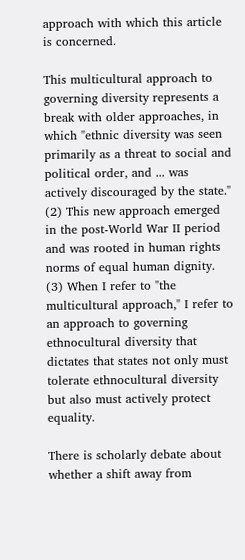approach with which this article is concerned.

This multicultural approach to governing diversity represents a break with older approaches, in which "ethnic diversity was seen primarily as a threat to social and political order, and ... was actively discouraged by the state." (2) This new approach emerged in the post-World War II period and was rooted in human rights norms of equal human dignity. (3) When I refer to "the multicultural approach," I refer to an approach to governing ethnocultural diversity that dictates that states not only must tolerate ethnocultural diversity but also must actively protect equality.

There is scholarly debate about whether a shift away from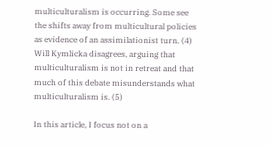multiculturalism is occurring. Some see the shifts away from multicultural policies as evidence of an assimilationist turn. (4) Will Kymlicka disagrees, arguing that multiculturalism is not in retreat and that much of this debate misunderstands what multiculturalism is. (5)

In this article, I focus not on a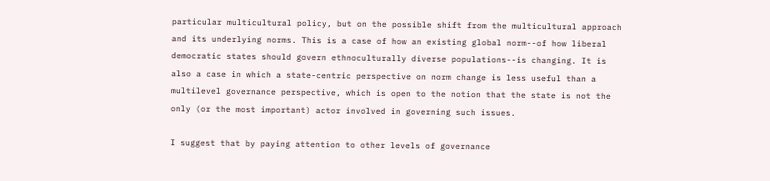particular multicultural policy, but on the possible shift from the multicultural approach and its underlying norms. This is a case of how an existing global norm--of how liberal democratic states should govern ethnoculturally diverse populations--is changing. It is also a case in which a state-centric perspective on norm change is less useful than a multilevel governance perspective, which is open to the notion that the state is not the only (or the most important) actor involved in governing such issues.

I suggest that by paying attention to other levels of governance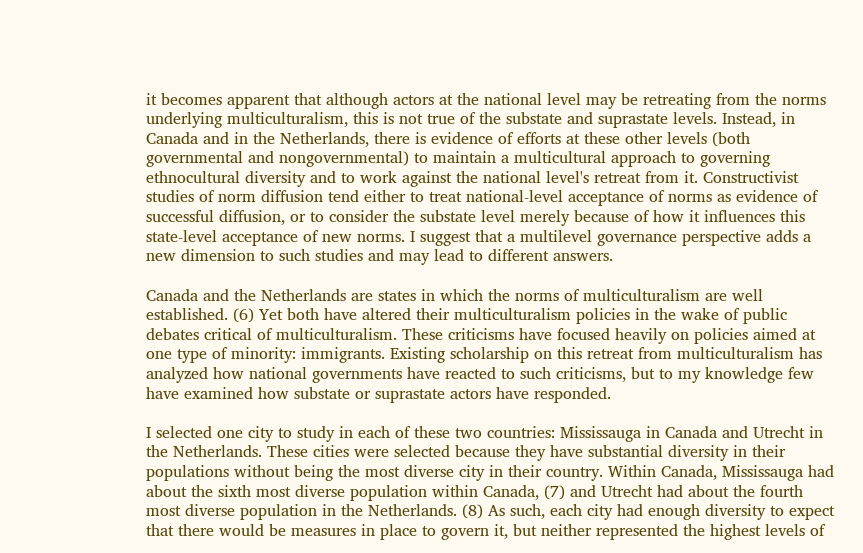it becomes apparent that although actors at the national level may be retreating from the norms underlying multiculturalism, this is not true of the substate and suprastate levels. Instead, in Canada and in the Netherlands, there is evidence of efforts at these other levels (both governmental and nongovernmental) to maintain a multicultural approach to governing ethnocultural diversity and to work against the national level's retreat from it. Constructivist studies of norm diffusion tend either to treat national-level acceptance of norms as evidence of successful diffusion, or to consider the substate level merely because of how it influences this state-level acceptance of new norms. I suggest that a multilevel governance perspective adds a new dimension to such studies and may lead to different answers.

Canada and the Netherlands are states in which the norms of multiculturalism are well established. (6) Yet both have altered their multiculturalism policies in the wake of public debates critical of multiculturalism. These criticisms have focused heavily on policies aimed at one type of minority: immigrants. Existing scholarship on this retreat from multiculturalism has analyzed how national governments have reacted to such criticisms, but to my knowledge few have examined how substate or suprastate actors have responded.

I selected one city to study in each of these two countries: Mississauga in Canada and Utrecht in the Netherlands. These cities were selected because they have substantial diversity in their populations without being the most diverse city in their country. Within Canada, Mississauga had about the sixth most diverse population within Canada, (7) and Utrecht had about the fourth most diverse population in the Netherlands. (8) As such, each city had enough diversity to expect that there would be measures in place to govern it, but neither represented the highest levels of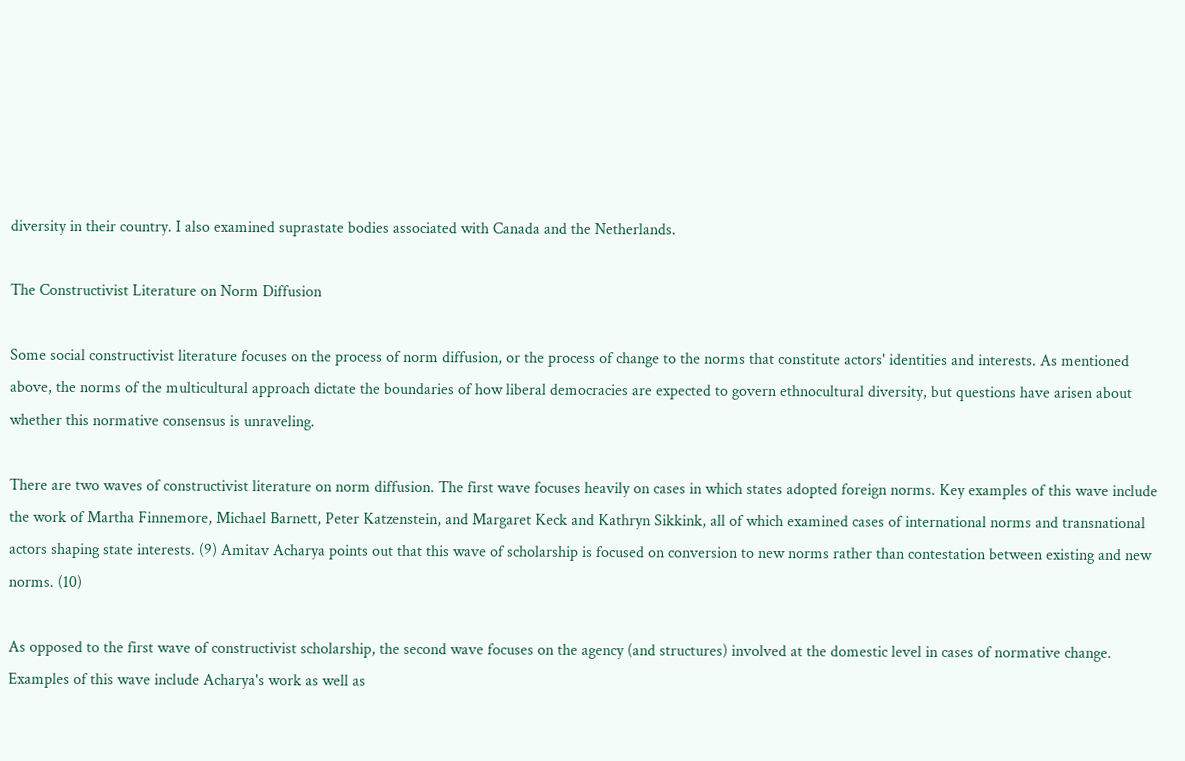diversity in their country. I also examined suprastate bodies associated with Canada and the Netherlands.

The Constructivist Literature on Norm Diffusion

Some social constructivist literature focuses on the process of norm diffusion, or the process of change to the norms that constitute actors' identities and interests. As mentioned above, the norms of the multicultural approach dictate the boundaries of how liberal democracies are expected to govern ethnocultural diversity, but questions have arisen about whether this normative consensus is unraveling.

There are two waves of constructivist literature on norm diffusion. The first wave focuses heavily on cases in which states adopted foreign norms. Key examples of this wave include the work of Martha Finnemore, Michael Barnett, Peter Katzenstein, and Margaret Keck and Kathryn Sikkink, all of which examined cases of international norms and transnational actors shaping state interests. (9) Amitav Acharya points out that this wave of scholarship is focused on conversion to new norms rather than contestation between existing and new norms. (10)

As opposed to the first wave of constructivist scholarship, the second wave focuses on the agency (and structures) involved at the domestic level in cases of normative change. Examples of this wave include Acharya's work as well as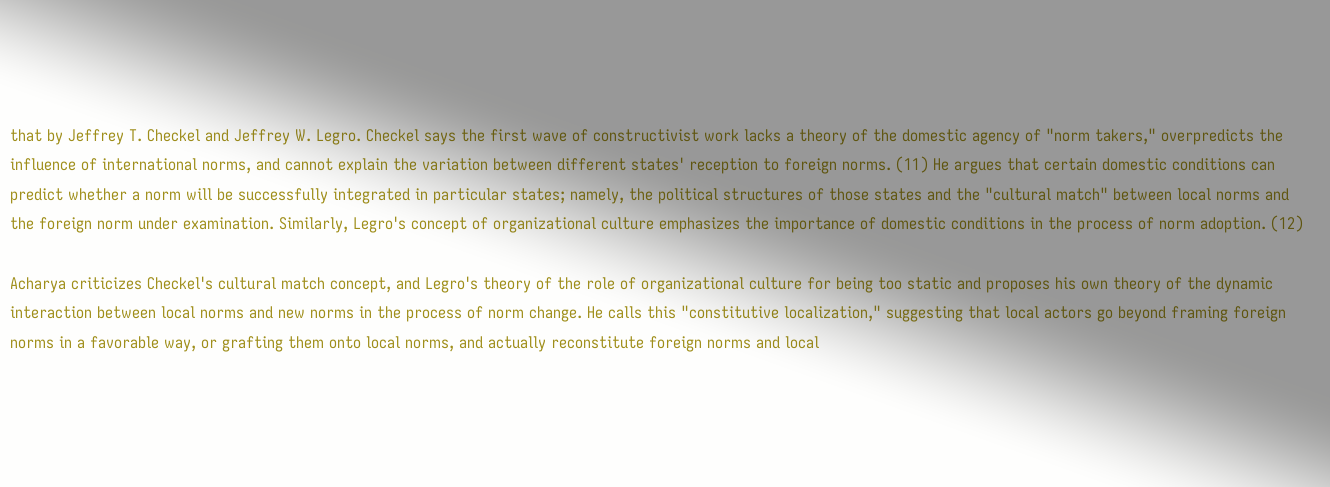that by Jeffrey T. Checkel and Jeffrey W. Legro. Checkel says the first wave of constructivist work lacks a theory of the domestic agency of "norm takers," overpredicts the influence of international norms, and cannot explain the variation between different states' reception to foreign norms. (11) He argues that certain domestic conditions can predict whether a norm will be successfully integrated in particular states; namely, the political structures of those states and the "cultural match" between local norms and the foreign norm under examination. Similarly, Legro's concept of organizational culture emphasizes the importance of domestic conditions in the process of norm adoption. (12)

Acharya criticizes Checkel's cultural match concept, and Legro's theory of the role of organizational culture for being too static and proposes his own theory of the dynamic interaction between local norms and new norms in the process of norm change. He calls this "constitutive localization," suggesting that local actors go beyond framing foreign norms in a favorable way, or grafting them onto local norms, and actually reconstitute foreign norms and local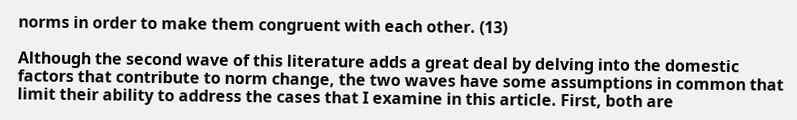norms in order to make them congruent with each other. (13)

Although the second wave of this literature adds a great deal by delving into the domestic factors that contribute to norm change, the two waves have some assumptions in common that limit their ability to address the cases that I examine in this article. First, both are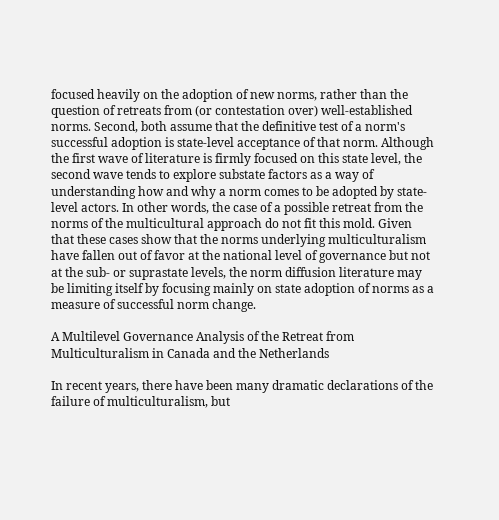focused heavily on the adoption of new norms, rather than the question of retreats from (or contestation over) well-established norms. Second, both assume that the definitive test of a norm's successful adoption is state-level acceptance of that norm. Although the first wave of literature is firmly focused on this state level, the second wave tends to explore substate factors as a way of understanding how and why a norm comes to be adopted by state-level actors. In other words, the case of a possible retreat from the norms of the multicultural approach do not fit this mold. Given that these cases show that the norms underlying multiculturalism have fallen out of favor at the national level of governance but not at the sub- or suprastate levels, the norm diffusion literature may be limiting itself by focusing mainly on state adoption of norms as a measure of successful norm change.

A Multilevel Governance Analysis of the Retreat from Multiculturalism in Canada and the Netherlands

In recent years, there have been many dramatic declarations of the failure of multiculturalism, but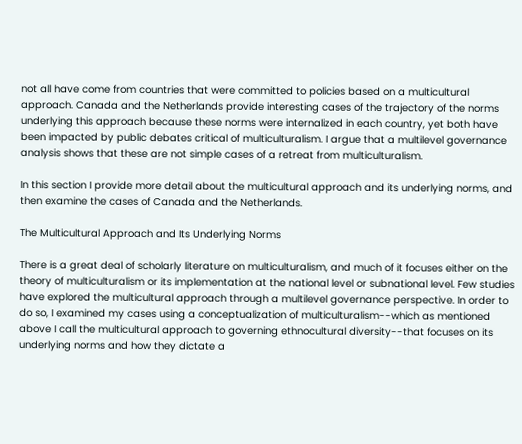not all have come from countries that were committed to policies based on a multicultural approach. Canada and the Netherlands provide interesting cases of the trajectory of the norms underlying this approach because these norms were internalized in each country, yet both have been impacted by public debates critical of multiculturalism. I argue that a multilevel governance analysis shows that these are not simple cases of a retreat from multiculturalism.

In this section I provide more detail about the multicultural approach and its underlying norms, and then examine the cases of Canada and the Netherlands.

The Multicultural Approach and Its Underlying Norms

There is a great deal of scholarly literature on multiculturalism, and much of it focuses either on the theory of multiculturalism or its implementation at the national level or subnational level. Few studies have explored the multicultural approach through a multilevel governance perspective. In order to do so, I examined my cases using a conceptualization of multiculturalism--which as mentioned above I call the multicultural approach to governing ethnocultural diversity--that focuses on its underlying norms and how they dictate a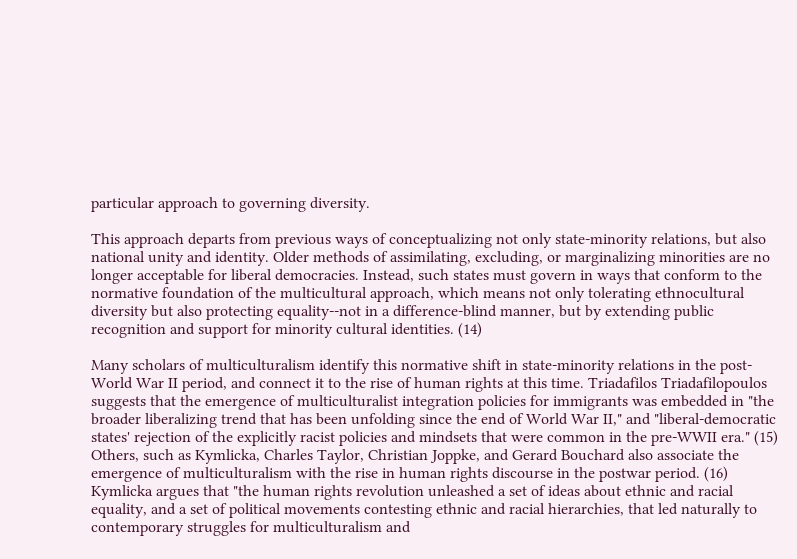particular approach to governing diversity.

This approach departs from previous ways of conceptualizing not only state-minority relations, but also national unity and identity. Older methods of assimilating, excluding, or marginalizing minorities are no longer acceptable for liberal democracies. Instead, such states must govern in ways that conform to the normative foundation of the multicultural approach, which means not only tolerating ethnocultural diversity but also protecting equality--not in a difference-blind manner, but by extending public recognition and support for minority cultural identities. (14)

Many scholars of multiculturalism identify this normative shift in state-minority relations in the post-World War II period, and connect it to the rise of human rights at this time. Triadafilos Triadafilopoulos suggests that the emergence of multiculturalist integration policies for immigrants was embedded in "the broader liberalizing trend that has been unfolding since the end of World War II," and "liberal-democratic states' rejection of the explicitly racist policies and mindsets that were common in the pre-WWII era." (15) Others, such as Kymlicka, Charles Taylor, Christian Joppke, and Gerard Bouchard also associate the emergence of multiculturalism with the rise in human rights discourse in the postwar period. (16) Kymlicka argues that "the human rights revolution unleashed a set of ideas about ethnic and racial equality, and a set of political movements contesting ethnic and racial hierarchies, that led naturally to contemporary struggles for multiculturalism and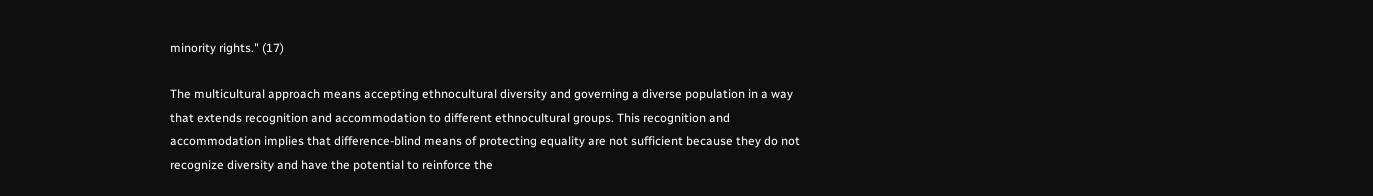minority rights." (17)

The multicultural approach means accepting ethnocultural diversity and governing a diverse population in a way that extends recognition and accommodation to different ethnocultural groups. This recognition and accommodation implies that difference-blind means of protecting equality are not sufficient because they do not recognize diversity and have the potential to reinforce the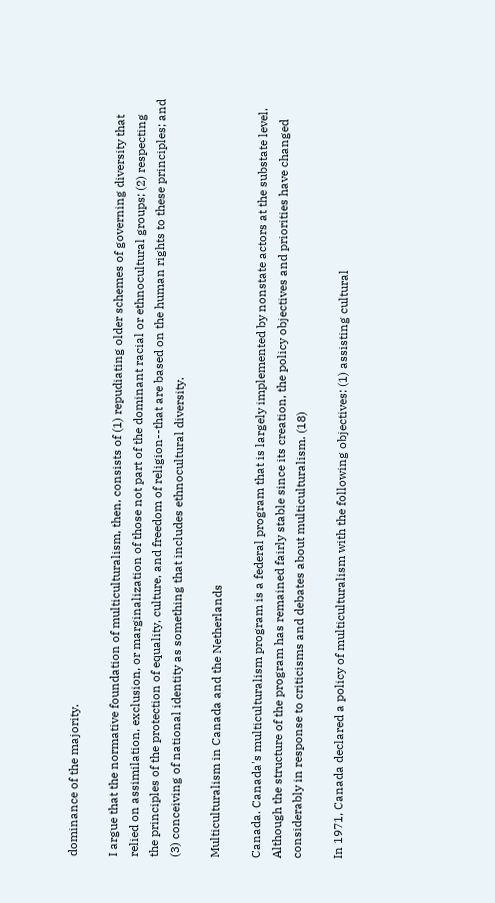dominance of the majority.

I argue that the normative foundation of multiculturalism, then, consists of (1) repudiating older schemes of governing diversity that relied on assimilation, exclusion, or marginalization of those not part of the dominant racial or ethnocultural groups; (2) respecting the principles of the protection of equality, culture, and freedom of religion--that are based on the human rights to these principles; and (3) conceiving of national identity as something that includes ethnocultural diversity.

Multiculturalism in Canada and the Netherlands

Canada. Canada's multiculturalism program is a federal program that is largely implemented by nonstate actors at the substate level. Although the structure of the program has remained fairly stable since its creation, the policy objectives and priorities have changed considerably in response to criticisms and debates about multiculturalism. (18)

In 1971, Canada declared a policy of multiculturalism with the following objectives: (1) assisting cultural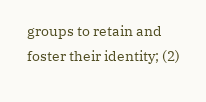groups to retain and foster their identity; (2)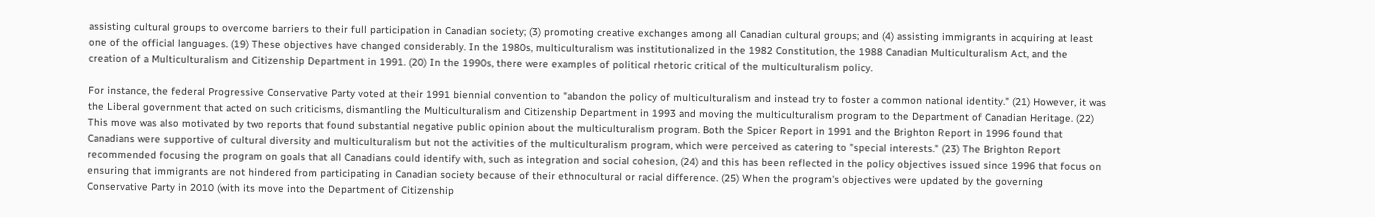assisting cultural groups to overcome barriers to their full participation in Canadian society; (3) promoting creative exchanges among all Canadian cultural groups; and (4) assisting immigrants in acquiring at least one of the official languages. (19) These objectives have changed considerably. In the 1980s, multiculturalism was institutionalized in the 1982 Constitution, the 1988 Canadian Multiculturalism Act, and the creation of a Multiculturalism and Citizenship Department in 1991. (20) In the 1990s, there were examples of political rhetoric critical of the multiculturalism policy.

For instance, the federal Progressive Conservative Party voted at their 1991 biennial convention to "abandon the policy of multiculturalism and instead try to foster a common national identity." (21) However, it was the Liberal government that acted on such criticisms, dismantling the Multiculturalism and Citizenship Department in 1993 and moving the multiculturalism program to the Department of Canadian Heritage. (22) This move was also motivated by two reports that found substantial negative public opinion about the multiculturalism program. Both the Spicer Report in 1991 and the Brighton Report in 1996 found that Canadians were supportive of cultural diversity and multiculturalism but not the activities of the multiculturalism program, which were perceived as catering to "special interests." (23) The Brighton Report recommended focusing the program on goals that all Canadians could identify with, such as integration and social cohesion, (24) and this has been reflected in the policy objectives issued since 1996 that focus on ensuring that immigrants are not hindered from participating in Canadian society because of their ethnocultural or racial difference. (25) When the program's objectives were updated by the governing Conservative Party in 2010 (with its move into the Department of Citizenship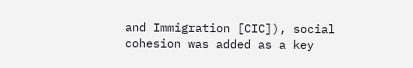and Immigration [CIC]), social cohesion was added as a key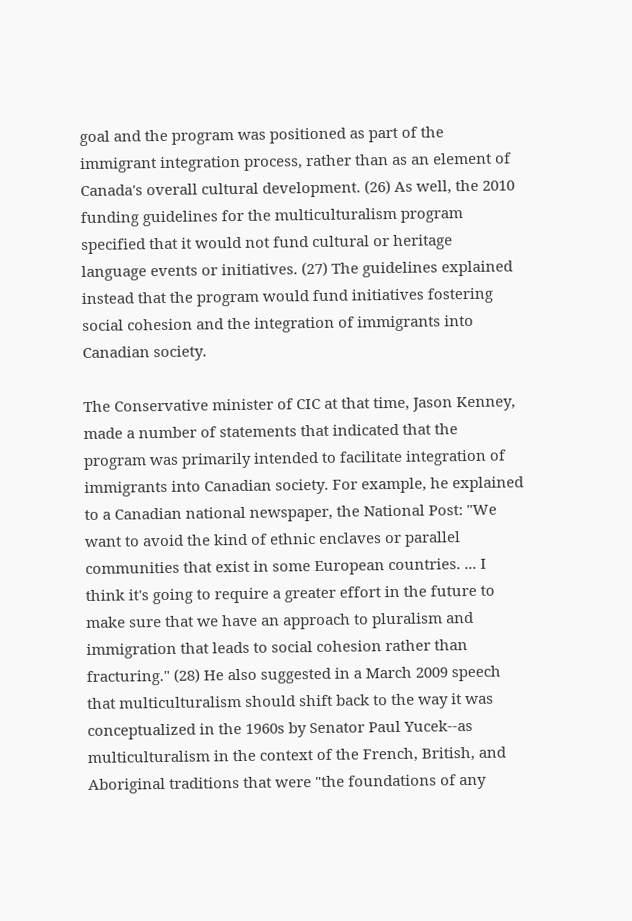goal and the program was positioned as part of the immigrant integration process, rather than as an element of Canada's overall cultural development. (26) As well, the 2010 funding guidelines for the multiculturalism program specified that it would not fund cultural or heritage language events or initiatives. (27) The guidelines explained instead that the program would fund initiatives fostering social cohesion and the integration of immigrants into Canadian society.

The Conservative minister of CIC at that time, Jason Kenney, made a number of statements that indicated that the program was primarily intended to facilitate integration of immigrants into Canadian society. For example, he explained to a Canadian national newspaper, the National Post: "We want to avoid the kind of ethnic enclaves or parallel communities that exist in some European countries. ... I think it's going to require a greater effort in the future to make sure that we have an approach to pluralism and immigration that leads to social cohesion rather than fracturing." (28) He also suggested in a March 2009 speech that multiculturalism should shift back to the way it was conceptualized in the 1960s by Senator Paul Yucek--as multiculturalism in the context of the French, British, and Aboriginal traditions that were "the foundations of any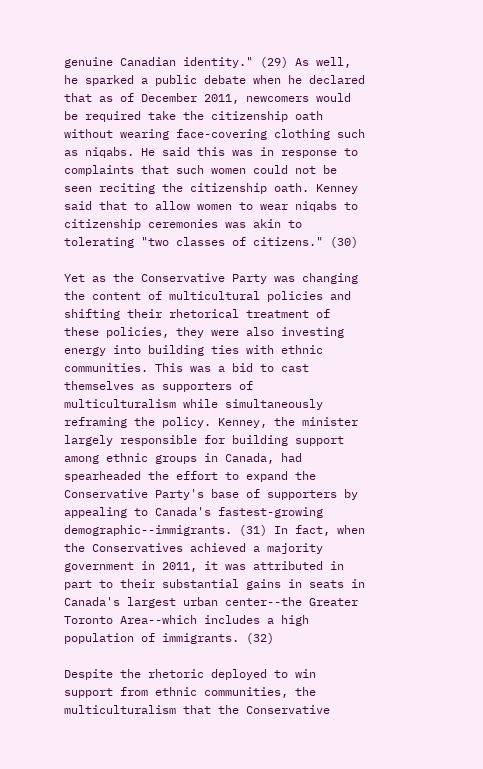genuine Canadian identity." (29) As well, he sparked a public debate when he declared that as of December 2011, newcomers would be required take the citizenship oath without wearing face-covering clothing such as niqabs. He said this was in response to complaints that such women could not be seen reciting the citizenship oath. Kenney said that to allow women to wear niqabs to citizenship ceremonies was akin to tolerating "two classes of citizens." (30)

Yet as the Conservative Party was changing the content of multicultural policies and shifting their rhetorical treatment of these policies, they were also investing energy into building ties with ethnic communities. This was a bid to cast themselves as supporters of multiculturalism while simultaneously reframing the policy. Kenney, the minister largely responsible for building support among ethnic groups in Canada, had spearheaded the effort to expand the Conservative Party's base of supporters by appealing to Canada's fastest-growing demographic--immigrants. (31) In fact, when the Conservatives achieved a majority government in 2011, it was attributed in part to their substantial gains in seats in Canada's largest urban center--the Greater Toronto Area--which includes a high population of immigrants. (32)

Despite the rhetoric deployed to win support from ethnic communities, the multiculturalism that the Conservative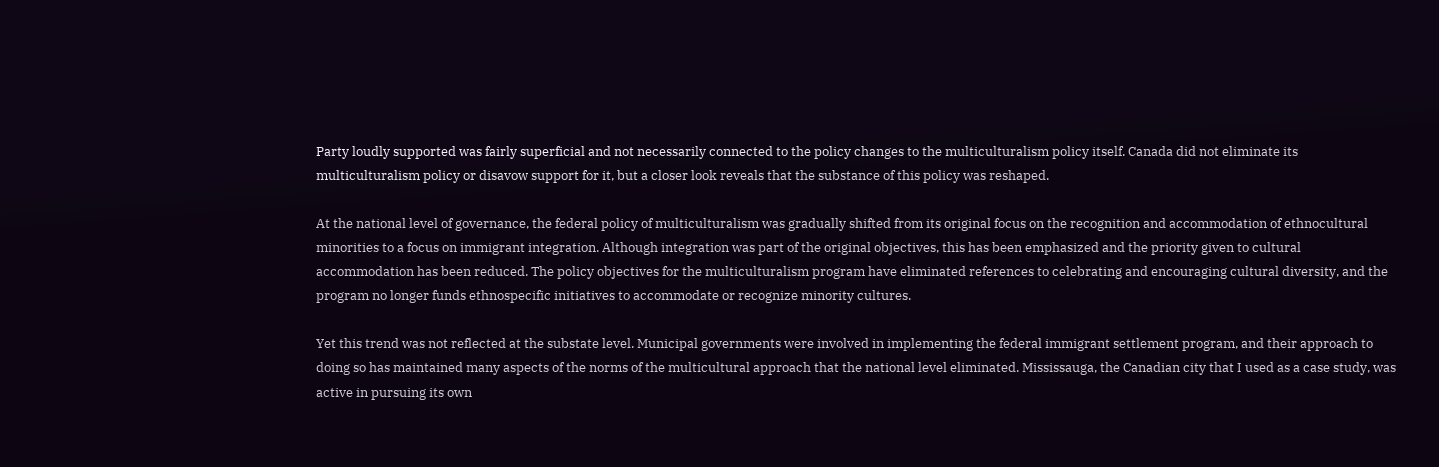Party loudly supported was fairly superficial and not necessarily connected to the policy changes to the multiculturalism policy itself. Canada did not eliminate its multiculturalism policy or disavow support for it, but a closer look reveals that the substance of this policy was reshaped.

At the national level of governance, the federal policy of multiculturalism was gradually shifted from its original focus on the recognition and accommodation of ethnocultural minorities to a focus on immigrant integration. Although integration was part of the original objectives, this has been emphasized and the priority given to cultural accommodation has been reduced. The policy objectives for the multiculturalism program have eliminated references to celebrating and encouraging cultural diversity, and the program no longer funds ethnospecific initiatives to accommodate or recognize minority cultures.

Yet this trend was not reflected at the substate level. Municipal governments were involved in implementing the federal immigrant settlement program, and their approach to doing so has maintained many aspects of the norms of the multicultural approach that the national level eliminated. Mississauga, the Canadian city that I used as a case study, was active in pursuing its own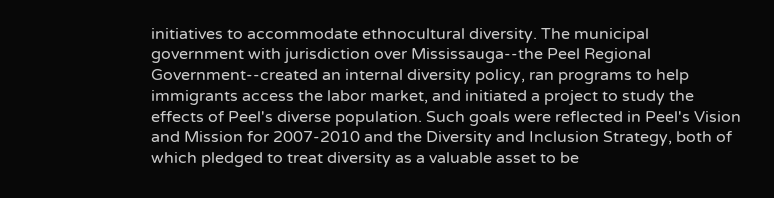initiatives to accommodate ethnocultural diversity. The municipal government with jurisdiction over Mississauga--the Peel Regional Government--created an internal diversity policy, ran programs to help immigrants access the labor market, and initiated a project to study the effects of Peel's diverse population. Such goals were reflected in Peel's Vision and Mission for 2007-2010 and the Diversity and Inclusion Strategy, both of which pledged to treat diversity as a valuable asset to be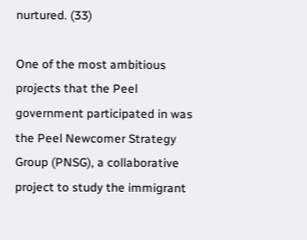nurtured. (33)

One of the most ambitious projects that the Peel government participated in was the Peel Newcomer Strategy Group (PNSG), a collaborative project to study the immigrant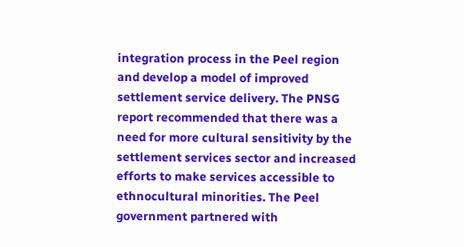integration process in the Peel region and develop a model of improved settlement service delivery. The PNSG report recommended that there was a need for more cultural sensitivity by the settlement services sector and increased efforts to make services accessible to ethnocultural minorities. The Peel government partnered with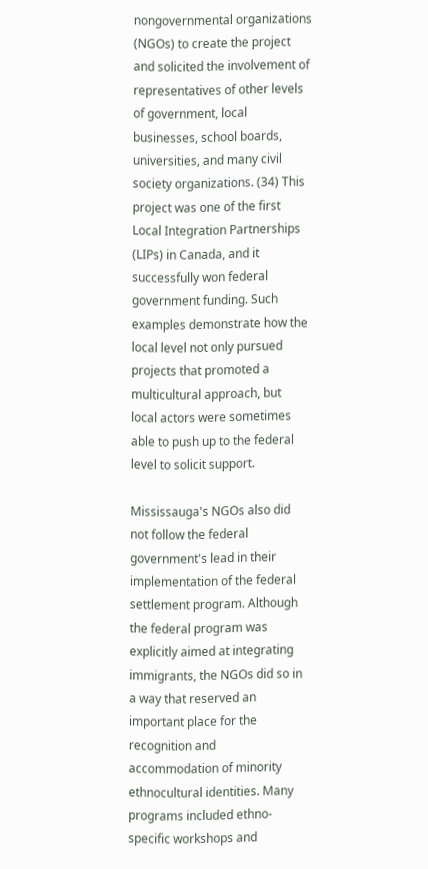nongovernmental organizations (NGOs) to create the project and solicited the involvement of representatives of other levels of government, local businesses, school boards, universities, and many civil society organizations. (34) This project was one of the first Local Integration Partnerships (LIPs) in Canada, and it successfully won federal government funding. Such examples demonstrate how the local level not only pursued projects that promoted a multicultural approach, but local actors were sometimes able to push up to the federal level to solicit support.

Mississauga's NGOs also did not follow the federal government's lead in their implementation of the federal settlement program. Although the federal program was explicitly aimed at integrating immigrants, the NGOs did so in a way that reserved an important place for the recognition and accommodation of minority ethnocultural identities. Many programs included ethno-specific workshops and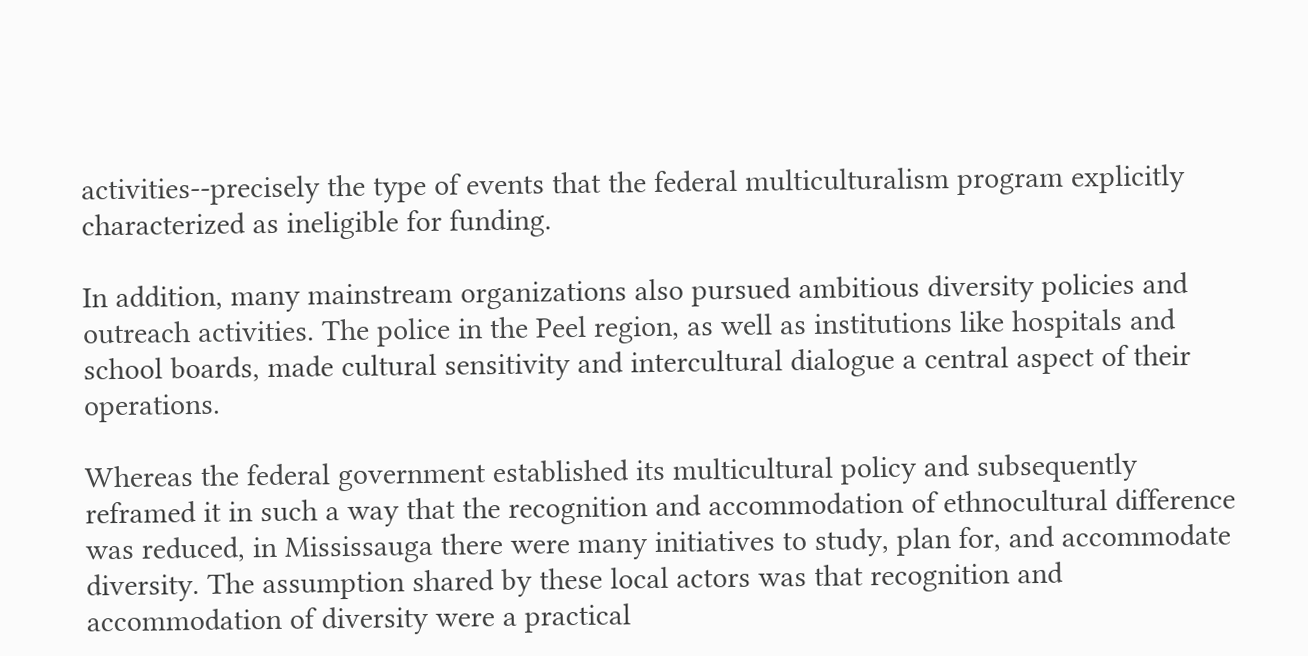activities--precisely the type of events that the federal multiculturalism program explicitly characterized as ineligible for funding.

In addition, many mainstream organizations also pursued ambitious diversity policies and outreach activities. The police in the Peel region, as well as institutions like hospitals and school boards, made cultural sensitivity and intercultural dialogue a central aspect of their operations.

Whereas the federal government established its multicultural policy and subsequently reframed it in such a way that the recognition and accommodation of ethnocultural difference was reduced, in Mississauga there were many initiatives to study, plan for, and accommodate diversity. The assumption shared by these local actors was that recognition and accommodation of diversity were a practical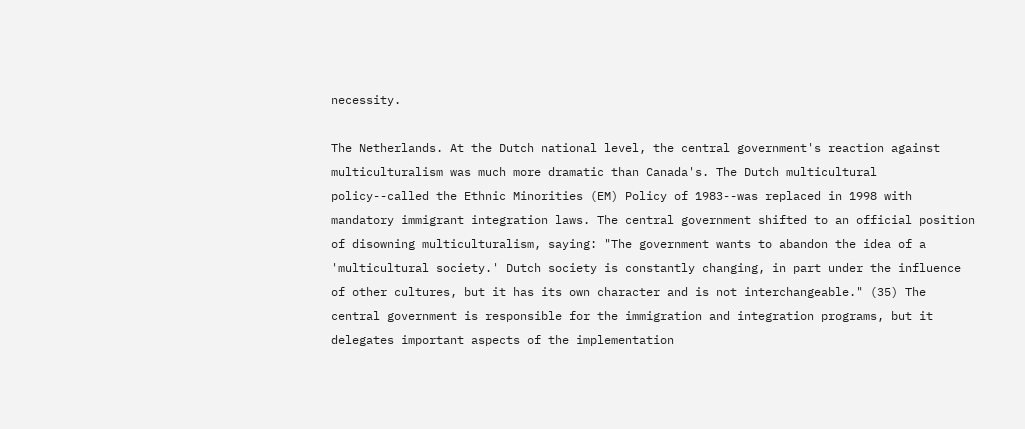necessity.

The Netherlands. At the Dutch national level, the central government's reaction against multiculturalism was much more dramatic than Canada's. The Dutch multicultural policy--called the Ethnic Minorities (EM) Policy of 1983--was replaced in 1998 with mandatory immigrant integration laws. The central government shifted to an official position of disowning multiculturalism, saying: "The government wants to abandon the idea of a 'multicultural society.' Dutch society is constantly changing, in part under the influence of other cultures, but it has its own character and is not interchangeable." (35) The central government is responsible for the immigration and integration programs, but it delegates important aspects of the implementation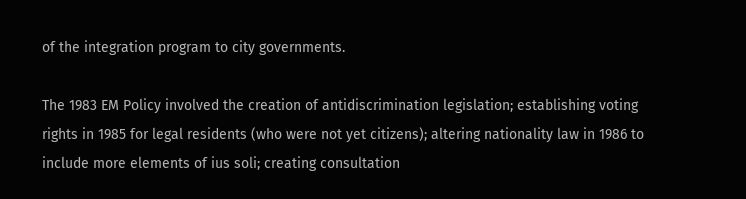of the integration program to city governments.

The 1983 EM Policy involved the creation of antidiscrimination legislation; establishing voting rights in 1985 for legal residents (who were not yet citizens); altering nationality law in 1986 to include more elements of ius soli; creating consultation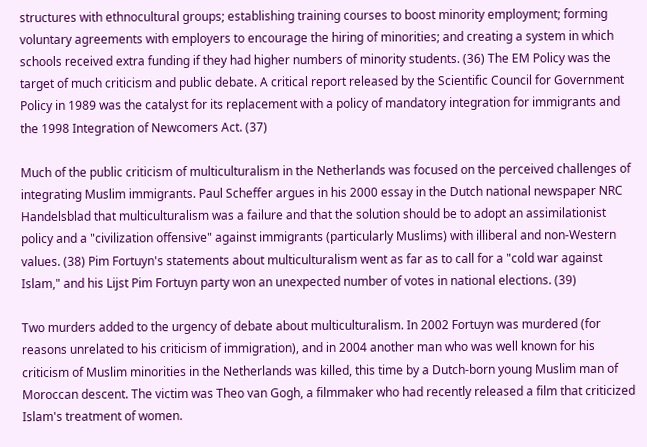structures with ethnocultural groups; establishing training courses to boost minority employment; forming voluntary agreements with employers to encourage the hiring of minorities; and creating a system in which schools received extra funding if they had higher numbers of minority students. (36) The EM Policy was the target of much criticism and public debate. A critical report released by the Scientific Council for Government Policy in 1989 was the catalyst for its replacement with a policy of mandatory integration for immigrants and the 1998 Integration of Newcomers Act. (37)

Much of the public criticism of multiculturalism in the Netherlands was focused on the perceived challenges of integrating Muslim immigrants. Paul Scheffer argues in his 2000 essay in the Dutch national newspaper NRC Handelsblad that multiculturalism was a failure and that the solution should be to adopt an assimilationist policy and a "civilization offensive" against immigrants (particularly Muslims) with illiberal and non-Western values. (38) Pim Fortuyn's statements about multiculturalism went as far as to call for a "cold war against Islam," and his Lijst Pim Fortuyn party won an unexpected number of votes in national elections. (39)

Two murders added to the urgency of debate about multiculturalism. In 2002 Fortuyn was murdered (for reasons unrelated to his criticism of immigration), and in 2004 another man who was well known for his criticism of Muslim minorities in the Netherlands was killed, this time by a Dutch-born young Muslim man of Moroccan descent. The victim was Theo van Gogh, a filmmaker who had recently released a film that criticized Islam's treatment of women.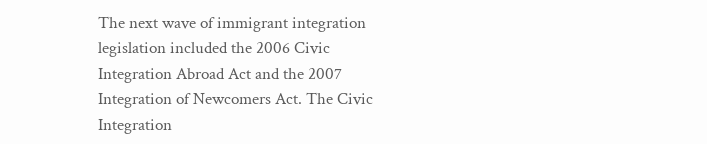The next wave of immigrant integration legislation included the 2006 Civic Integration Abroad Act and the 2007 Integration of Newcomers Act. The Civic Integration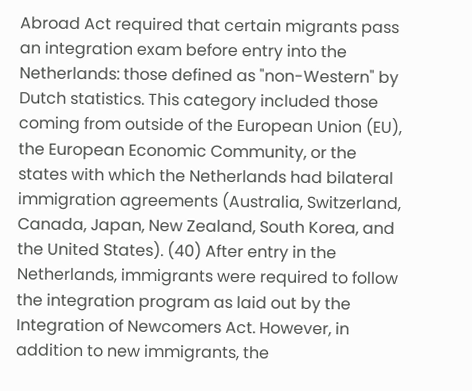Abroad Act required that certain migrants pass an integration exam before entry into the Netherlands: those defined as "non-Western" by Dutch statistics. This category included those coming from outside of the European Union (EU), the European Economic Community, or the states with which the Netherlands had bilateral immigration agreements (Australia, Switzerland, Canada, Japan, New Zealand, South Korea, and the United States). (40) After entry in the Netherlands, immigrants were required to follow the integration program as laid out by the Integration of Newcomers Act. However, in addition to new immigrants, the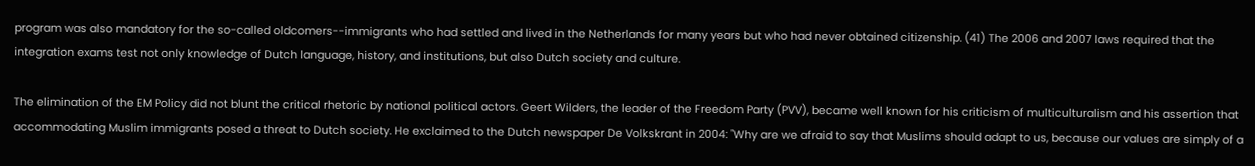program was also mandatory for the so-called oldcomers--immigrants who had settled and lived in the Netherlands for many years but who had never obtained citizenship. (41) The 2006 and 2007 laws required that the integration exams test not only knowledge of Dutch language, history, and institutions, but also Dutch society and culture.

The elimination of the EM Policy did not blunt the critical rhetoric by national political actors. Geert Wilders, the leader of the Freedom Party (PVV), became well known for his criticism of multiculturalism and his assertion that accommodating Muslim immigrants posed a threat to Dutch society. He exclaimed to the Dutch newspaper De Volkskrant in 2004: "Why are we afraid to say that Muslims should adapt to us, because our values are simply of a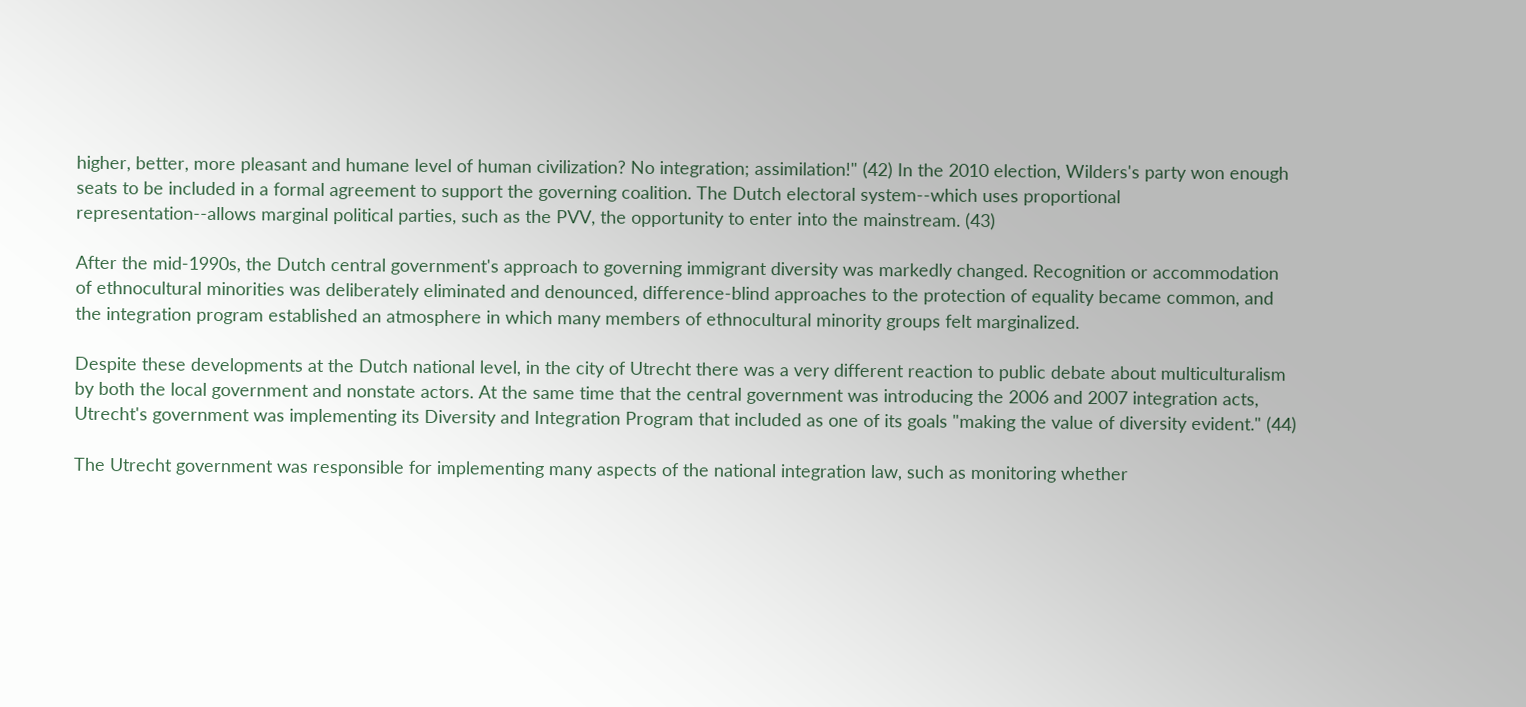higher, better, more pleasant and humane level of human civilization? No integration; assimilation!" (42) In the 2010 election, Wilders's party won enough seats to be included in a formal agreement to support the governing coalition. The Dutch electoral system--which uses proportional representation--allows marginal political parties, such as the PVV, the opportunity to enter into the mainstream. (43)

After the mid-1990s, the Dutch central government's approach to governing immigrant diversity was markedly changed. Recognition or accommodation of ethnocultural minorities was deliberately eliminated and denounced, difference-blind approaches to the protection of equality became common, and the integration program established an atmosphere in which many members of ethnocultural minority groups felt marginalized.

Despite these developments at the Dutch national level, in the city of Utrecht there was a very different reaction to public debate about multiculturalism by both the local government and nonstate actors. At the same time that the central government was introducing the 2006 and 2007 integration acts, Utrecht's government was implementing its Diversity and Integration Program that included as one of its goals "making the value of diversity evident." (44)

The Utrecht government was responsible for implementing many aspects of the national integration law, such as monitoring whether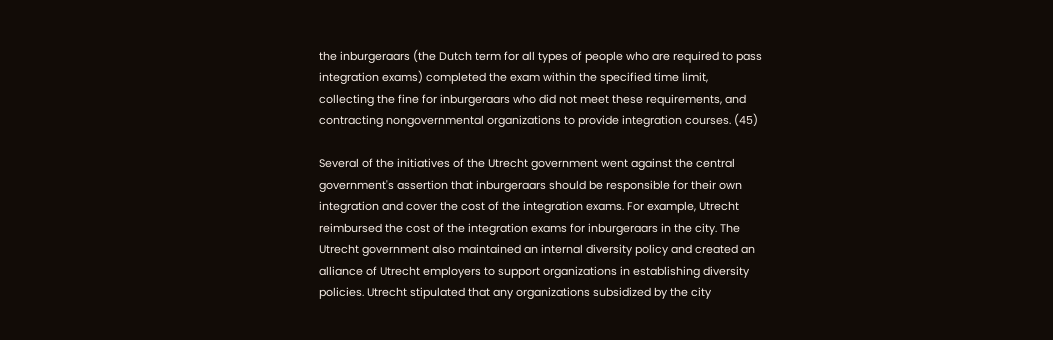the inburgeraars (the Dutch term for all types of people who are required to pass integration exams) completed the exam within the specified time limit, collecting the fine for inburgeraars who did not meet these requirements, and contracting nongovernmental organizations to provide integration courses. (45)

Several of the initiatives of the Utrecht government went against the central government's assertion that inburgeraars should be responsible for their own integration and cover the cost of the integration exams. For example, Utrecht reimbursed the cost of the integration exams for inburgeraars in the city. The Utrecht government also maintained an internal diversity policy and created an alliance of Utrecht employers to support organizations in establishing diversity policies. Utrecht stipulated that any organizations subsidized by the city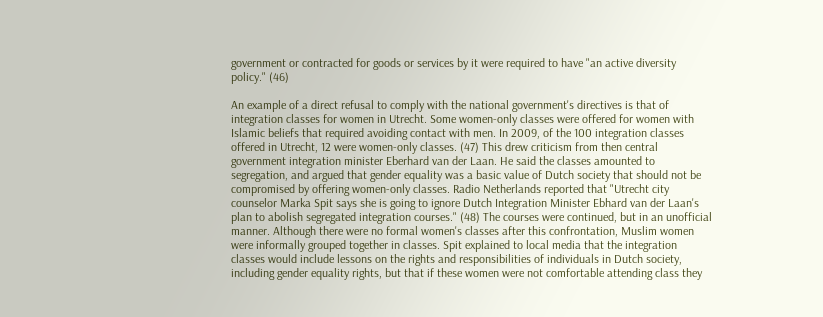government or contracted for goods or services by it were required to have "an active diversity policy." (46)

An example of a direct refusal to comply with the national government's directives is that of integration classes for women in Utrecht. Some women-only classes were offered for women with Islamic beliefs that required avoiding contact with men. In 2009, of the 100 integration classes offered in Utrecht, 12 were women-only classes. (47) This drew criticism from then central government integration minister Eberhard van der Laan. He said the classes amounted to segregation, and argued that gender equality was a basic value of Dutch society that should not be compromised by offering women-only classes. Radio Netherlands reported that "Utrecht city counselor Marka Spit says she is going to ignore Dutch Integration Minister Ebhard van der Laan's plan to abolish segregated integration courses." (48) The courses were continued, but in an unofficial manner. Although there were no formal women's classes after this confrontation, Muslim women were informally grouped together in classes. Spit explained to local media that the integration classes would include lessons on the rights and responsibilities of individuals in Dutch society, including gender equality rights, but that if these women were not comfortable attending class they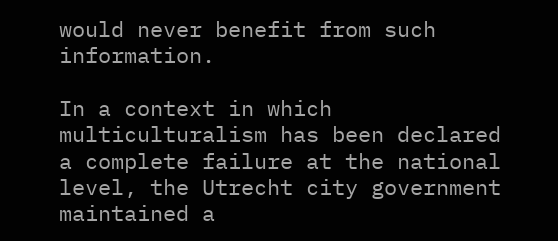would never benefit from such information.

In a context in which multiculturalism has been declared a complete failure at the national level, the Utrecht city government maintained a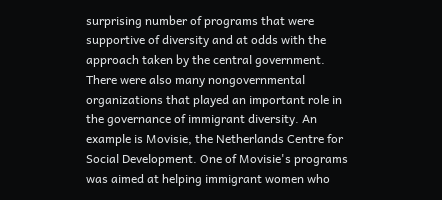surprising number of programs that were supportive of diversity and at odds with the approach taken by the central government. There were also many nongovernmental organizations that played an important role in the governance of immigrant diversity. An example is Movisie, the Netherlands Centre for Social Development. One of Movisie's programs was aimed at helping immigrant women who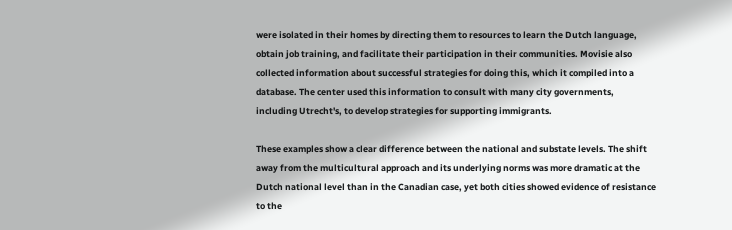were isolated in their homes by directing them to resources to learn the Dutch language, obtain job training, and facilitate their participation in their communities. Movisie also collected information about successful strategies for doing this, which it compiled into a database. The center used this information to consult with many city governments, including Utrecht's, to develop strategies for supporting immigrants.

These examples show a clear difference between the national and substate levels. The shift away from the multicultural approach and its underlying norms was more dramatic at the Dutch national level than in the Canadian case, yet both cities showed evidence of resistance to the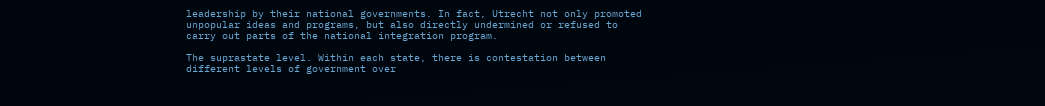leadership by their national governments. In fact, Utrecht not only promoted unpopular ideas and programs, but also directly undermined or refused to carry out parts of the national integration program.

The suprastate level. Within each state, there is contestation between different levels of government over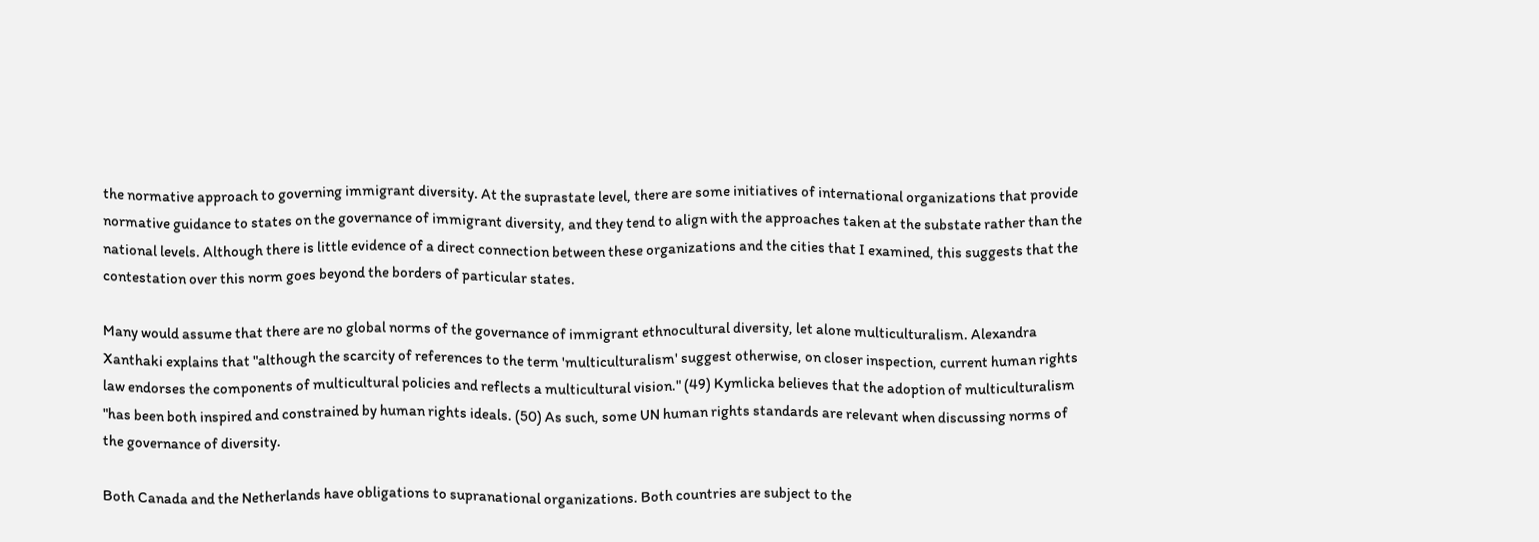the normative approach to governing immigrant diversity. At the suprastate level, there are some initiatives of international organizations that provide normative guidance to states on the governance of immigrant diversity, and they tend to align with the approaches taken at the substate rather than the national levels. Although there is little evidence of a direct connection between these organizations and the cities that I examined, this suggests that the contestation over this norm goes beyond the borders of particular states.

Many would assume that there are no global norms of the governance of immigrant ethnocultural diversity, let alone multiculturalism. Alexandra Xanthaki explains that "although the scarcity of references to the term 'multiculturalism' suggest otherwise, on closer inspection, current human rights law endorses the components of multicultural policies and reflects a multicultural vision." (49) Kymlicka believes that the adoption of multiculturalism "has been both inspired and constrained by human rights ideals. (50) As such, some UN human rights standards are relevant when discussing norms of the governance of diversity.

Both Canada and the Netherlands have obligations to supranational organizations. Both countries are subject to the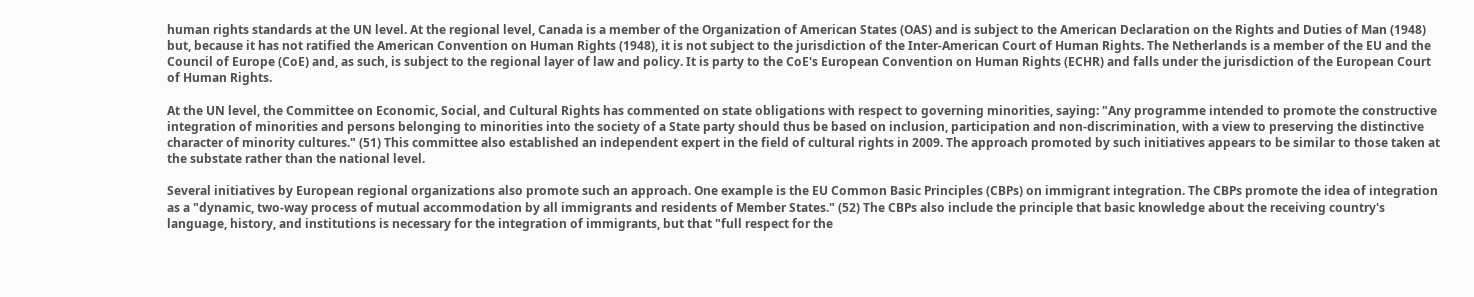human rights standards at the UN level. At the regional level, Canada is a member of the Organization of American States (OAS) and is subject to the American Declaration on the Rights and Duties of Man (1948) but, because it has not ratified the American Convention on Human Rights (1948), it is not subject to the jurisdiction of the Inter-American Court of Human Rights. The Netherlands is a member of the EU and the Council of Europe (CoE) and, as such, is subject to the regional layer of law and policy. It is party to the CoE's European Convention on Human Rights (ECHR) and falls under the jurisdiction of the European Court of Human Rights.

At the UN level, the Committee on Economic, Social, and Cultural Rights has commented on state obligations with respect to governing minorities, saying: "Any programme intended to promote the constructive integration of minorities and persons belonging to minorities into the society of a State party should thus be based on inclusion, participation and non-discrimination, with a view to preserving the distinctive character of minority cultures." (51) This committee also established an independent expert in the field of cultural rights in 2009. The approach promoted by such initiatives appears to be similar to those taken at the substate rather than the national level.

Several initiatives by European regional organizations also promote such an approach. One example is the EU Common Basic Principles (CBPs) on immigrant integration. The CBPs promote the idea of integration as a "dynamic, two-way process of mutual accommodation by all immigrants and residents of Member States." (52) The CBPs also include the principle that basic knowledge about the receiving country's language, history, and institutions is necessary for the integration of immigrants, but that "full respect for the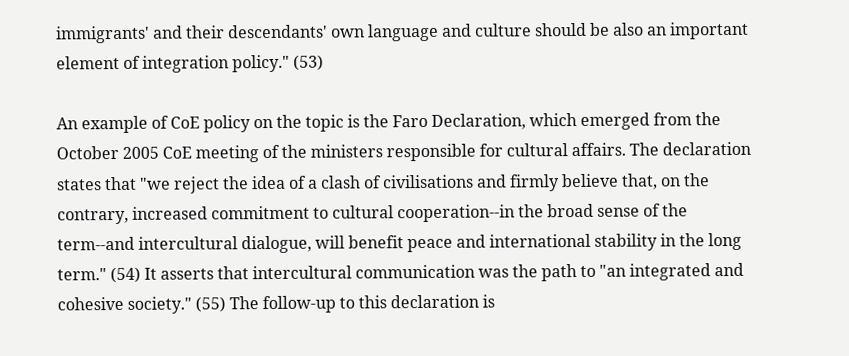immigrants' and their descendants' own language and culture should be also an important element of integration policy." (53)

An example of CoE policy on the topic is the Faro Declaration, which emerged from the October 2005 CoE meeting of the ministers responsible for cultural affairs. The declaration states that "we reject the idea of a clash of civilisations and firmly believe that, on the contrary, increased commitment to cultural cooperation--in the broad sense of the term--and intercultural dialogue, will benefit peace and international stability in the long term." (54) It asserts that intercultural communication was the path to "an integrated and cohesive society." (55) The follow-up to this declaration is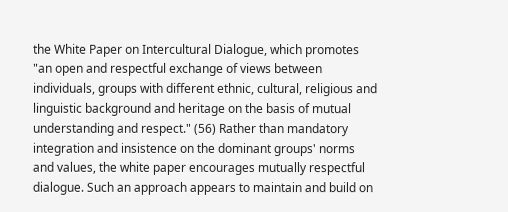the White Paper on Intercultural Dialogue, which promotes "an open and respectful exchange of views between individuals, groups with different ethnic, cultural, religious and linguistic background and heritage on the basis of mutual understanding and respect." (56) Rather than mandatory integration and insistence on the dominant groups' norms and values, the white paper encourages mutually respectful dialogue. Such an approach appears to maintain and build on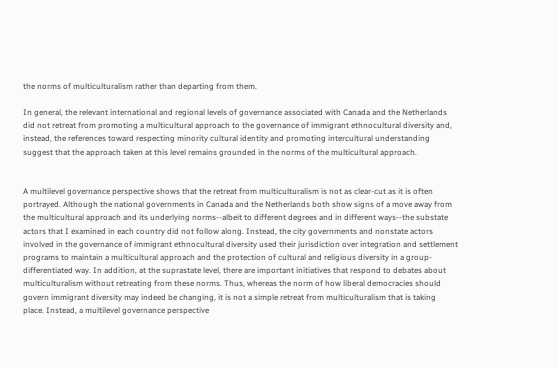the norms of multiculturalism rather than departing from them.

In general, the relevant international and regional levels of governance associated with Canada and the Netherlands did not retreat from promoting a multicultural approach to the governance of immigrant ethnocultural diversity and, instead, the references toward respecting minority cultural identity and promoting intercultural understanding suggest that the approach taken at this level remains grounded in the norms of the multicultural approach.


A multilevel governance perspective shows that the retreat from multiculturalism is not as clear-cut as it is often portrayed. Although the national governments in Canada and the Netherlands both show signs of a move away from the multicultural approach and its underlying norms--albeit to different degrees and in different ways--the substate actors that I examined in each country did not follow along. Instead, the city governments and nonstate actors involved in the governance of immigrant ethnocultural diversity used their jurisdiction over integration and settlement programs to maintain a multicultural approach and the protection of cultural and religious diversity in a group-differentiated way. In addition, at the suprastate level, there are important initiatives that respond to debates about multiculturalism without retreating from these norms. Thus, whereas the norm of how liberal democracies should govern immigrant diversity may indeed be changing, it is not a simple retreat from multiculturalism that is taking place. Instead, a multilevel governance perspective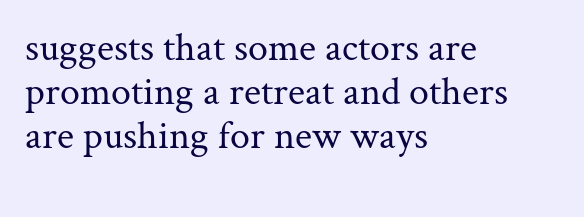suggests that some actors are promoting a retreat and others are pushing for new ways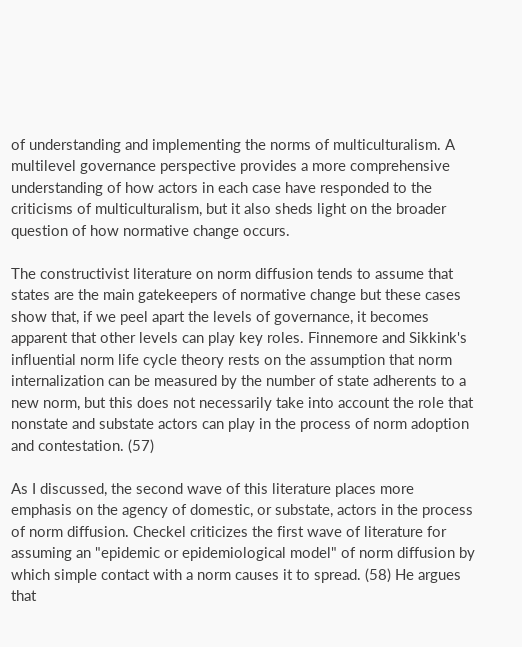of understanding and implementing the norms of multiculturalism. A multilevel governance perspective provides a more comprehensive understanding of how actors in each case have responded to the criticisms of multiculturalism, but it also sheds light on the broader question of how normative change occurs.

The constructivist literature on norm diffusion tends to assume that states are the main gatekeepers of normative change but these cases show that, if we peel apart the levels of governance, it becomes apparent that other levels can play key roles. Finnemore and Sikkink's influential norm life cycle theory rests on the assumption that norm internalization can be measured by the number of state adherents to a new norm, but this does not necessarily take into account the role that nonstate and substate actors can play in the process of norm adoption and contestation. (57)

As I discussed, the second wave of this literature places more emphasis on the agency of domestic, or substate, actors in the process of norm diffusion. Checkel criticizes the first wave of literature for assuming an "epidemic or epidemiological model" of norm diffusion by which simple contact with a norm causes it to spread. (58) He argues that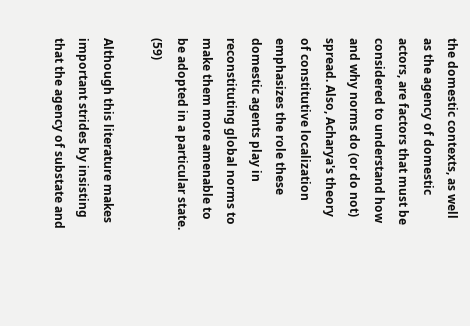the domestic contexts, as well as the agency of domestic actors, are factors that must be considered to understand how and why norms do (or do not) spread. Also, Acharya's theory of constitutive localization emphasizes the role these domestic agents play in reconstituting global norms to make them more amenable to be adopted in a particular state. (59)

Although this literature makes important strides by insisting that the agency of substate and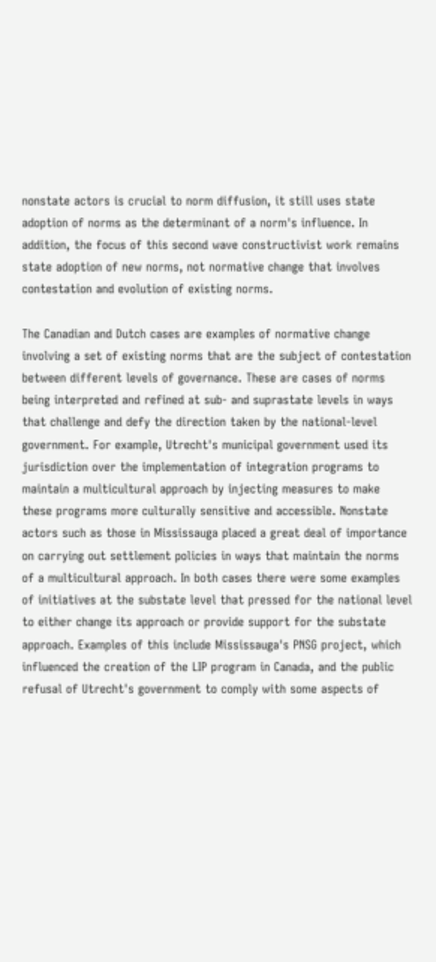nonstate actors is crucial to norm diffusion, it still uses state adoption of norms as the determinant of a norm's influence. In addition, the focus of this second wave constructivist work remains state adoption of new norms, not normative change that involves contestation and evolution of existing norms.

The Canadian and Dutch cases are examples of normative change involving a set of existing norms that are the subject of contestation between different levels of governance. These are cases of norms being interpreted and refined at sub- and suprastate levels in ways that challenge and defy the direction taken by the national-level government. For example, Utrecht's municipal government used its jurisdiction over the implementation of integration programs to maintain a multicultural approach by injecting measures to make these programs more culturally sensitive and accessible. Nonstate actors such as those in Mississauga placed a great deal of importance on carrying out settlement policies in ways that maintain the norms of a multicultural approach. In both cases there were some examples of initiatives at the substate level that pressed for the national level to either change its approach or provide support for the substate approach. Examples of this include Mississauga's PNSG project, which influenced the creation of the LIP program in Canada, and the public refusal of Utrecht's government to comply with some aspects of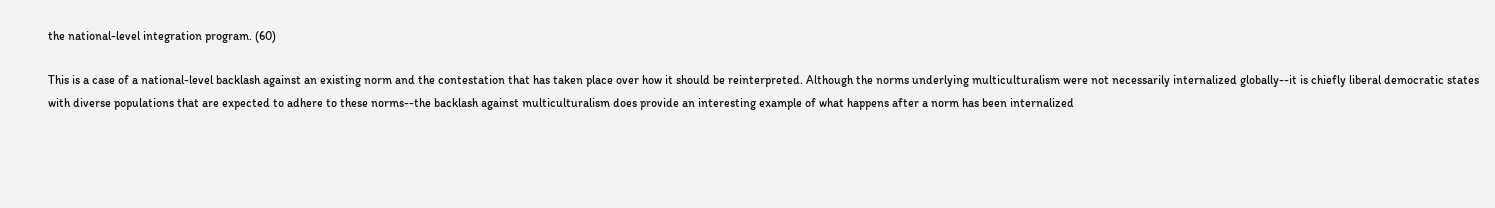the national-level integration program. (60)

This is a case of a national-level backlash against an existing norm and the contestation that has taken place over how it should be reinterpreted. Although the norms underlying multiculturalism were not necessarily internalized globally--it is chiefly liberal democratic states with diverse populations that are expected to adhere to these norms--the backlash against multiculturalism does provide an interesting example of what happens after a norm has been internalized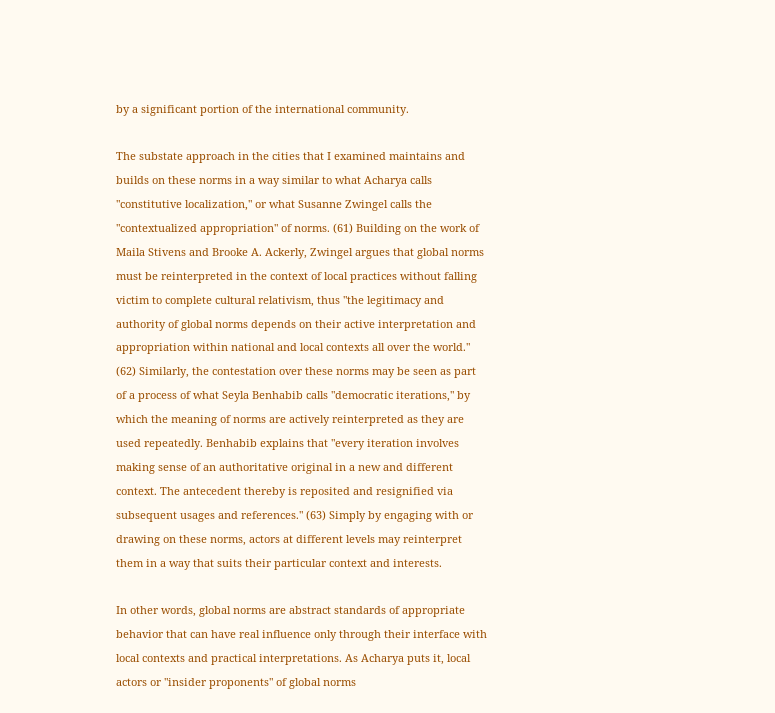by a significant portion of the international community.

The substate approach in the cities that I examined maintains and builds on these norms in a way similar to what Acharya calls "constitutive localization," or what Susanne Zwingel calls the "contextualized appropriation" of norms. (61) Building on the work of Maila Stivens and Brooke A. Ackerly, Zwingel argues that global norms must be reinterpreted in the context of local practices without falling victim to complete cultural relativism, thus "the legitimacy and authority of global norms depends on their active interpretation and appropriation within national and local contexts all over the world." (62) Similarly, the contestation over these norms may be seen as part of a process of what Seyla Benhabib calls "democratic iterations," by which the meaning of norms are actively reinterpreted as they are used repeatedly. Benhabib explains that "every iteration involves making sense of an authoritative original in a new and different context. The antecedent thereby is reposited and resignified via subsequent usages and references." (63) Simply by engaging with or drawing on these norms, actors at different levels may reinterpret them in a way that suits their particular context and interests.

In other words, global norms are abstract standards of appropriate behavior that can have real influence only through their interface with local contexts and practical interpretations. As Acharya puts it, local actors or "insider proponents" of global norms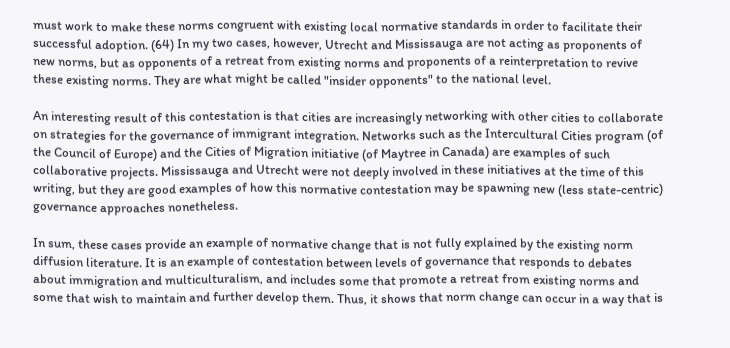must work to make these norms congruent with existing local normative standards in order to facilitate their successful adoption. (64) In my two cases, however, Utrecht and Mississauga are not acting as proponents of new norms, but as opponents of a retreat from existing norms and proponents of a reinterpretation to revive these existing norms. They are what might be called "insider opponents" to the national level.

An interesting result of this contestation is that cities are increasingly networking with other cities to collaborate on strategies for the governance of immigrant integration. Networks such as the Intercultural Cities program (of the Council of Europe) and the Cities of Migration initiative (of Maytree in Canada) are examples of such collaborative projects. Mississauga and Utrecht were not deeply involved in these initiatives at the time of this writing, but they are good examples of how this normative contestation may be spawning new (less state-centric) governance approaches nonetheless.

In sum, these cases provide an example of normative change that is not fully explained by the existing norm diffusion literature. It is an example of contestation between levels of governance that responds to debates about immigration and multiculturalism, and includes some that promote a retreat from existing norms and some that wish to maintain and further develop them. Thus, it shows that norm change can occur in a way that is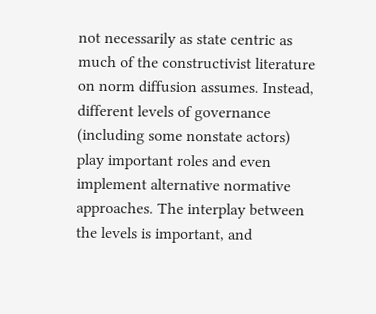not necessarily as state centric as much of the constructivist literature on norm diffusion assumes. Instead, different levels of governance (including some nonstate actors) play important roles and even implement alternative normative approaches. The interplay between the levels is important, and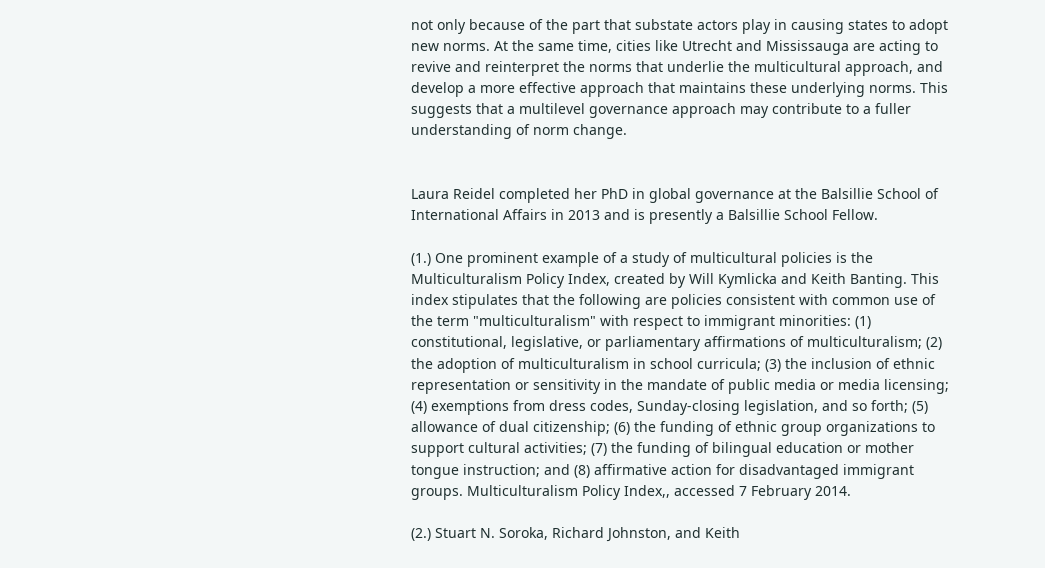not only because of the part that substate actors play in causing states to adopt new norms. At the same time, cities like Utrecht and Mississauga are acting to revive and reinterpret the norms that underlie the multicultural approach, and develop a more effective approach that maintains these underlying norms. This suggests that a multilevel governance approach may contribute to a fuller understanding of norm change.


Laura Reidel completed her PhD in global governance at the Balsillie School of International Affairs in 2013 and is presently a Balsillie School Fellow.

(1.) One prominent example of a study of multicultural policies is the Multiculturalism Policy Index, created by Will Kymlicka and Keith Banting. This index stipulates that the following are policies consistent with common use of the term "multiculturalism" with respect to immigrant minorities: (1) constitutional, legislative, or parliamentary affirmations of multiculturalism; (2) the adoption of multiculturalism in school curricula; (3) the inclusion of ethnic representation or sensitivity in the mandate of public media or media licensing; (4) exemptions from dress codes, Sunday-closing legislation, and so forth; (5) allowance of dual citizenship; (6) the funding of ethnic group organizations to support cultural activities; (7) the funding of bilingual education or mother tongue instruction; and (8) affirmative action for disadvantaged immigrant groups. Multiculturalism Policy Index,, accessed 7 February 2014.

(2.) Stuart N. Soroka, Richard Johnston, and Keith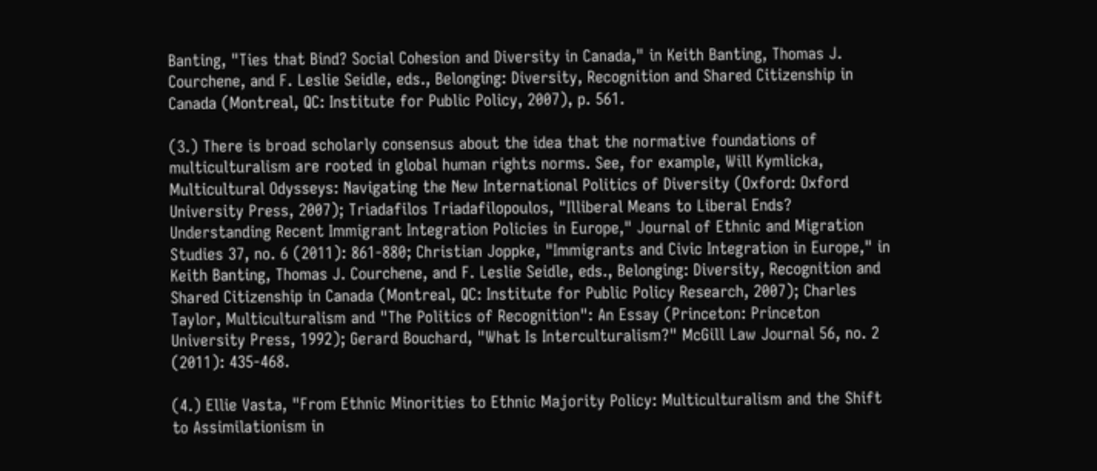Banting, "Ties that Bind? Social Cohesion and Diversity in Canada," in Keith Banting, Thomas J. Courchene, and F. Leslie Seidle, eds., Belonging: Diversity, Recognition and Shared Citizenship in Canada (Montreal, QC: Institute for Public Policy, 2007), p. 561.

(3.) There is broad scholarly consensus about the idea that the normative foundations of multiculturalism are rooted in global human rights norms. See, for example, Will Kymlicka, Multicultural Odysseys: Navigating the New International Politics of Diversity (Oxford: Oxford University Press, 2007); Triadafilos Triadafilopoulos, "Illiberal Means to Liberal Ends? Understanding Recent Immigrant Integration Policies in Europe," Journal of Ethnic and Migration Studies 37, no. 6 (2011): 861-880; Christian Joppke, "Immigrants and Civic Integration in Europe," in Keith Banting, Thomas J. Courchene, and F. Leslie Seidle, eds., Belonging: Diversity, Recognition and Shared Citizenship in Canada (Montreal, QC: Institute for Public Policy Research, 2007); Charles Taylor, Multiculturalism and "The Politics of Recognition": An Essay (Princeton: Princeton University Press, 1992); Gerard Bouchard, "What Is Interculturalism?" McGill Law Journal 56, no. 2 (2011): 435-468.

(4.) Ellie Vasta, "From Ethnic Minorities to Ethnic Majority Policy: Multiculturalism and the Shift to Assimilationism in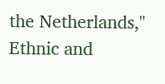the Netherlands," Ethnic and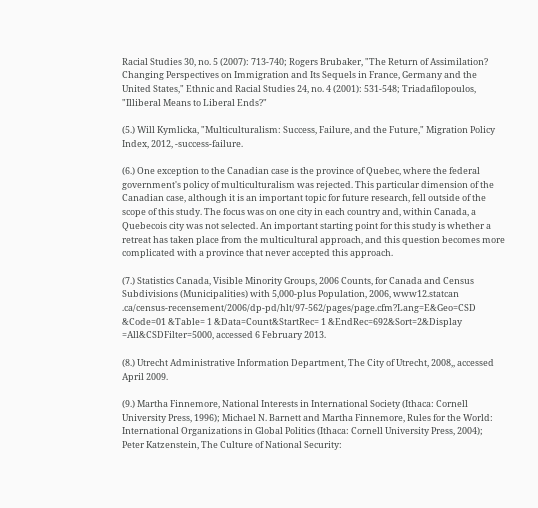Racial Studies 30, no. 5 (2007): 713-740; Rogers Brubaker, "The Return of Assimilation? Changing Perspectives on Immigration and Its Sequels in France, Germany and the United States," Ethnic and Racial Studies 24, no. 4 (2001): 531-548; Triadafilopoulos, "Illiberal Means to Liberal Ends?"

(5.) Will Kymlicka, "Multiculturalism: Success, Failure, and the Future," Migration Policy Index, 2012, -success-failure.

(6.) One exception to the Canadian case is the province of Quebec, where the federal government's policy of multiculturalism was rejected. This particular dimension of the Canadian case, although it is an important topic for future research, fell outside of the scope of this study. The focus was on one city in each country and, within Canada, a Quebecois city was not selected. An important starting point for this study is whether a retreat has taken place from the multicultural approach, and this question becomes more complicated with a province that never accepted this approach.

(7.) Statistics Canada, Visible Minority Groups, 2006 Counts, for Canada and Census Subdivisions (Municipalities) with 5,000-plus Population, 2006, www12.statcan .ca/census-recensement/2006/dp-pd/hlt/97-562/pages/page.cfm?Lang=E&Geo=CSD &Code=01 &Table= 1 &Data=Count&StartRec= 1 &EndRec=692&Sort=2&Display =All&CSDFilter=5000, accessed 6 February 2013.

(8.) Utrecht Administrative Information Department, The City of Utrecht, 2008,, accessed April 2009.

(9.) Martha Finnemore, National Interests in International Society (Ithaca: Cornell University Press, 1996); Michael N. Barnett and Martha Finnemore, Rules for the World: International Organizations in Global Politics (Ithaca: Cornell University Press, 2004); Peter Katzenstein, The Culture of National Security: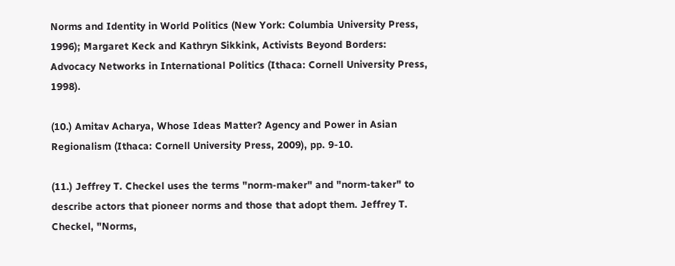Norms and Identity in World Politics (New York: Columbia University Press, 1996); Margaret Keck and Kathryn Sikkink, Activists Beyond Borders: Advocacy Networks in International Politics (Ithaca: Cornell University Press, 1998).

(10.) Amitav Acharya, Whose Ideas Matter? Agency and Power in Asian Regionalism (Ithaca: Cornell University Press, 2009), pp. 9-10.

(11.) Jeffrey T. Checkel uses the terms "norm-maker" and "norm-taker" to describe actors that pioneer norms and those that adopt them. Jeffrey T. Checkel, "Norms,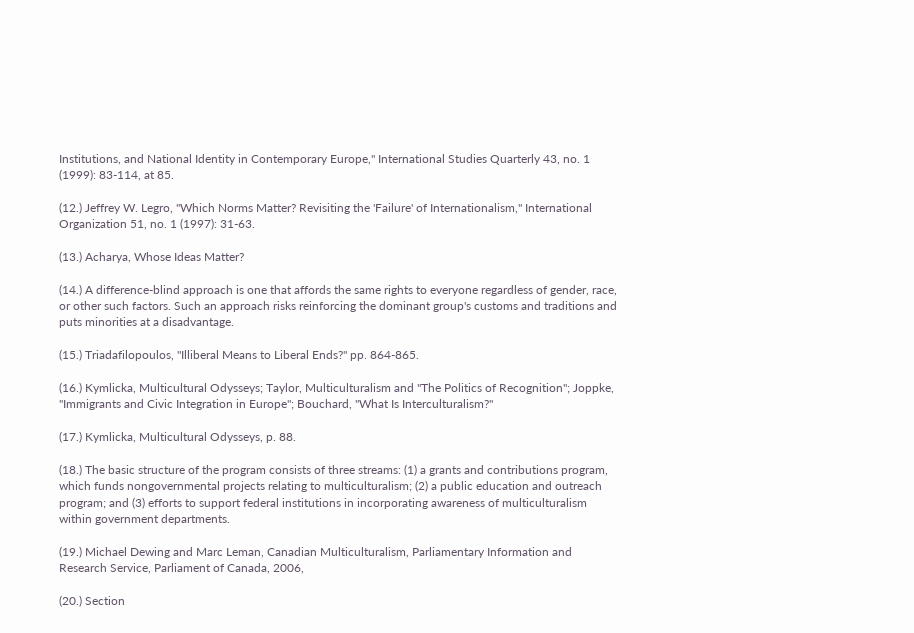Institutions, and National Identity in Contemporary Europe," International Studies Quarterly 43, no. 1 (1999): 83-114, at 85.

(12.) Jeffrey W. Legro, "Which Norms Matter? Revisiting the 'Failure' of Internationalism," International Organization 51, no. 1 (1997): 31-63.

(13.) Acharya, Whose Ideas Matter?

(14.) A difference-blind approach is one that affords the same rights to everyone regardless of gender, race, or other such factors. Such an approach risks reinforcing the dominant group's customs and traditions and puts minorities at a disadvantage.

(15.) Triadafilopoulos, "Illiberal Means to Liberal Ends?" pp. 864-865.

(16.) Kymlicka, Multicultural Odysseys; Taylor, Multiculturalism and "The Politics of Recognition"; Joppke, "Immigrants and Civic Integration in Europe"; Bouchard, "What Is Interculturalism?"

(17.) Kymlicka, Multicultural Odysseys, p. 88.

(18.) The basic structure of the program consists of three streams: (1) a grants and contributions program, which funds nongovernmental projects relating to multiculturalism; (2) a public education and outreach program; and (3) efforts to support federal institutions in incorporating awareness of multiculturalism within government departments.

(19.) Michael Dewing and Marc Leman, Canadian Multiculturalism, Parliamentary Information and Research Service, Parliament of Canada, 2006,

(20.) Section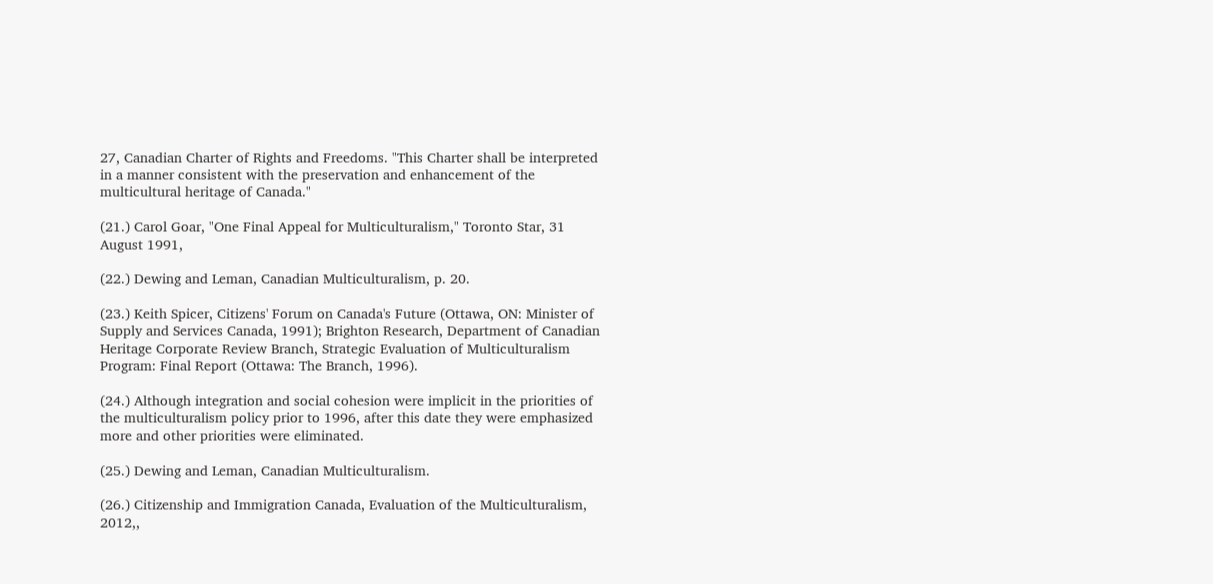27, Canadian Charter of Rights and Freedoms. "This Charter shall be interpreted in a manner consistent with the preservation and enhancement of the multicultural heritage of Canada."

(21.) Carol Goar, "One Final Appeal for Multiculturalism," Toronto Star, 31 August 1991,

(22.) Dewing and Leman, Canadian Multiculturalism, p. 20.

(23.) Keith Spicer, Citizens' Forum on Canada's Future (Ottawa, ON: Minister of Supply and Services Canada, 1991); Brighton Research, Department of Canadian Heritage Corporate Review Branch, Strategic Evaluation of Multiculturalism Program: Final Report (Ottawa: The Branch, 1996).

(24.) Although integration and social cohesion were implicit in the priorities of the multiculturalism policy prior to 1996, after this date they were emphasized more and other priorities were eliminated.

(25.) Dewing and Leman, Canadian Multiculturalism.

(26.) Citizenship and Immigration Canada, Evaluation of the Multiculturalism, 2012,,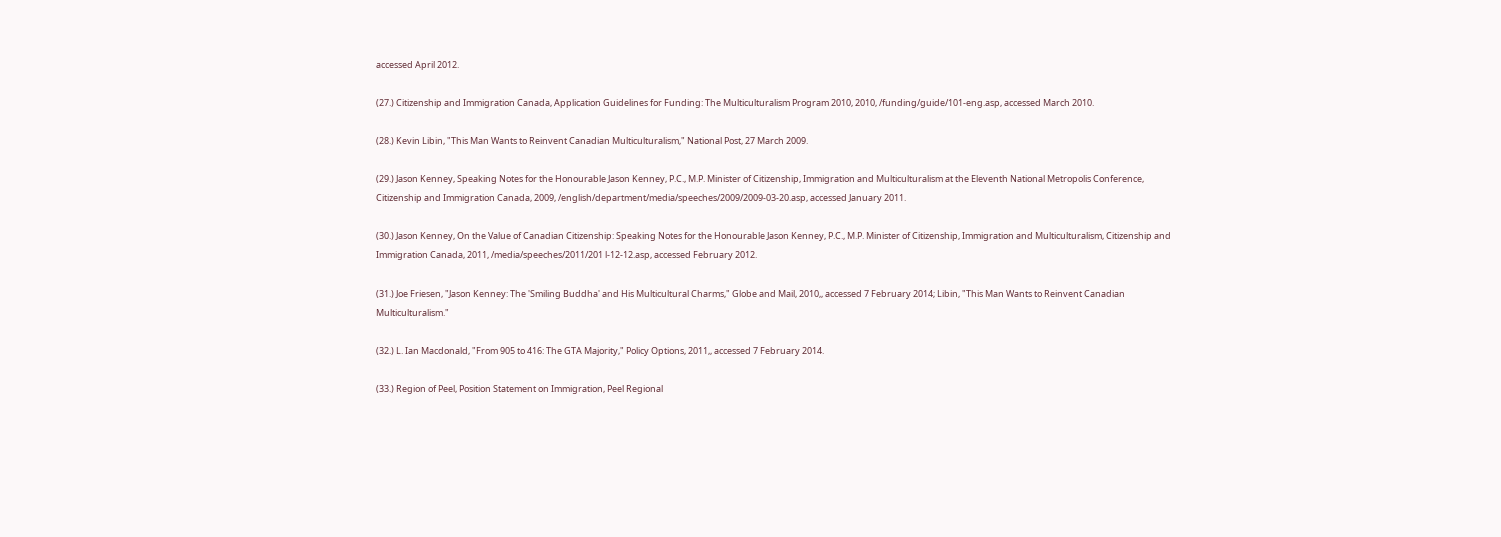accessed April 2012.

(27.) Citizenship and Immigration Canada, Application Guidelines for Funding: The Multiculturalism Program 2010, 2010, /funding/guide/101-eng.asp, accessed March 2010.

(28.) Kevin Libin, "This Man Wants to Reinvent Canadian Multiculturalism," National Post, 27 March 2009.

(29.) Jason Kenney, Speaking Notes for the Honourable Jason Kenney, P.C., M.P. Minister of Citizenship, Immigration and Multiculturalism at the Eleventh National Metropolis Conference, Citizenship and Immigration Canada, 2009, /english/department/media/speeches/2009/2009-03-20.asp, accessed January 2011.

(30.) Jason Kenney, On the Value of Canadian Citizenship: Speaking Notes for the Honourable Jason Kenney, P.C., M.P. Minister of Citizenship, Immigration and Multiculturalism, Citizenship and Immigration Canada, 2011, /media/speeches/2011/201 l-12-12.asp, accessed February 2012.

(31.) Joe Friesen, "Jason Kenney: The 'Smiling Buddha' and His Multicultural Charms," Globe and Mail, 2010,, accessed 7 February 2014; Libin, "This Man Wants to Reinvent Canadian Multiculturalism."

(32.) L. Ian Macdonald, "From 905 to 416: The GTA Majority," Policy Options, 2011,, accessed 7 February 2014.

(33.) Region of Peel, Position Statement on Immigration, Peel Regional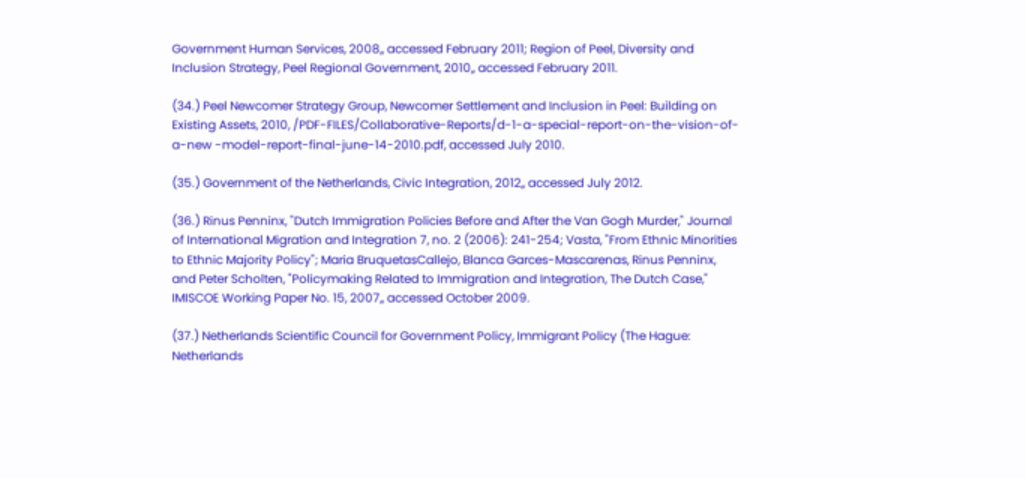Government Human Services, 2008,, accessed February 2011; Region of Peel, Diversity and Inclusion Strategy, Peel Regional Government, 2010,, accessed February 2011.

(34.) Peel Newcomer Strategy Group, Newcomer Settlement and Inclusion in Peel: Building on Existing Assets, 2010, /PDF-FILES/Collaborative-Reports/d-1-a-special-report-on-the-vision-of-a-new -model-report-final-june-14-2010.pdf, accessed July 2010.

(35.) Government of the Netherlands, Civic Integration, 2012,, accessed July 2012.

(36.) Rinus Penninx, "Dutch Immigration Policies Before and After the Van Gogh Murder," Journal of International Migration and Integration 7, no. 2 (2006): 241-254; Vasta, "From Ethnic Minorities to Ethnic Majority Policy"; Maria BruquetasCallejo, Blanca Garces-Mascarenas, Rinus Penninx, and Peter Scholten, "Policymaking Related to Immigration and Integration, The Dutch Case," IMISCOE Working Paper No. 15, 2007,, accessed October 2009.

(37.) Netherlands Scientific Council for Government Policy, Immigrant Policy (The Hague: Netherlands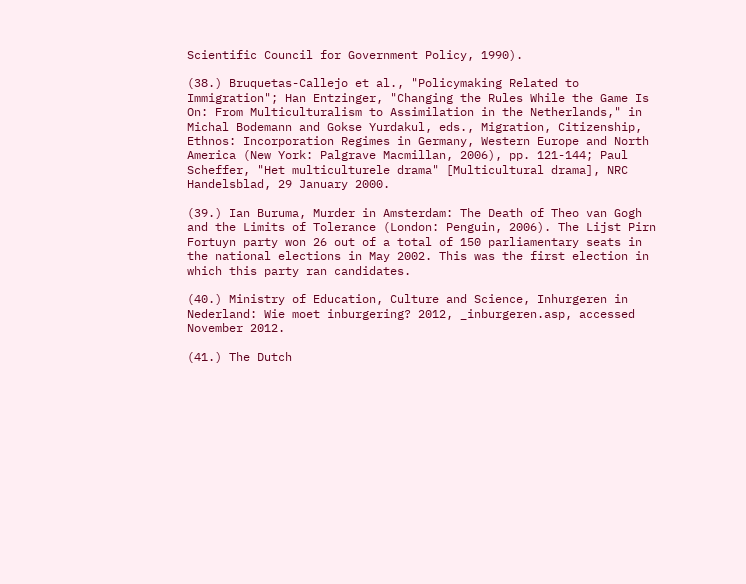Scientific Council for Government Policy, 1990).

(38.) Bruquetas-Callejo et al., "Policymaking Related to Immigration"; Han Entzinger, "Changing the Rules While the Game Is On: From Multiculturalism to Assimilation in the Netherlands," in Michal Bodemann and Gokse Yurdakul, eds., Migration, Citizenship, Ethnos: Incorporation Regimes in Germany, Western Europe and North America (New York: Palgrave Macmillan, 2006), pp. 121-144; Paul Scheffer, "Het multiculturele drama" [Multicultural drama], NRC Handelsblad, 29 January 2000.

(39.) Ian Buruma, Murder in Amsterdam: The Death of Theo van Gogh and the Limits of Tolerance (London: Penguin, 2006). The Lijst Pirn Fortuyn party won 26 out of a total of 150 parliamentary seats in the national elections in May 2002. This was the first election in which this party ran candidates.

(40.) Ministry of Education, Culture and Science, Inhurgeren in Nederland: Wie moet inburgering? 2012, _inburgeren.asp, accessed November 2012.

(41.) The Dutch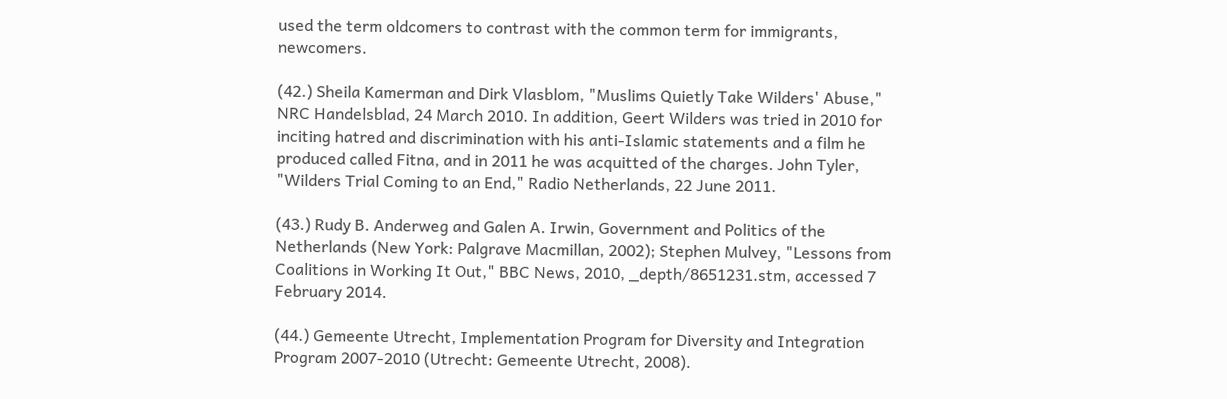used the term oldcomers to contrast with the common term for immigrants, newcomers.

(42.) Sheila Kamerman and Dirk Vlasblom, "Muslims Quietly Take Wilders' Abuse," NRC Handelsblad, 24 March 2010. In addition, Geert Wilders was tried in 2010 for inciting hatred and discrimination with his anti-Islamic statements and a film he produced called Fitna, and in 2011 he was acquitted of the charges. John Tyler, "Wilders Trial Coming to an End," Radio Netherlands, 22 June 2011.

(43.) Rudy B. Anderweg and Galen A. Irwin, Government and Politics of the Netherlands (New York: Palgrave Macmillan, 2002); Stephen Mulvey, "Lessons from Coalitions in Working It Out," BBC News, 2010, _depth/8651231.stm, accessed 7 February 2014.

(44.) Gemeente Utrecht, Implementation Program for Diversity and Integration Program 2007-2010 (Utrecht: Gemeente Utrecht, 2008).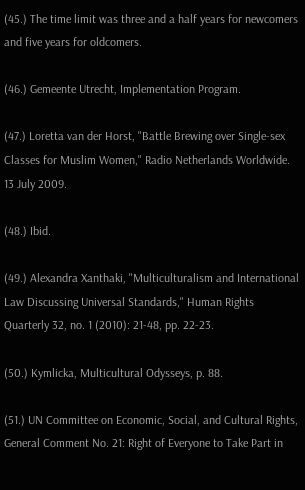(45.) The time limit was three and a half years for newcomers and five years for oldcomers.

(46.) Gemeente Utrecht, Implementation Program.

(47.) Loretta van der Horst, "Battle Brewing over Single-sex Classes for Muslim Women," Radio Netherlands Worldwide. 13 July 2009.

(48.) Ibid.

(49.) Alexandra Xanthaki, "Multiculturalism and International Law Discussing Universal Standards," Human Rights Quarterly 32, no. 1 (2010): 21-48, pp. 22-23.

(50.) Kymlicka, Multicultural Odysseys, p. 88.

(51.) UN Committee on Economic, Social, and Cultural Rights, General Comment No. 21: Right of Everyone to Take Part in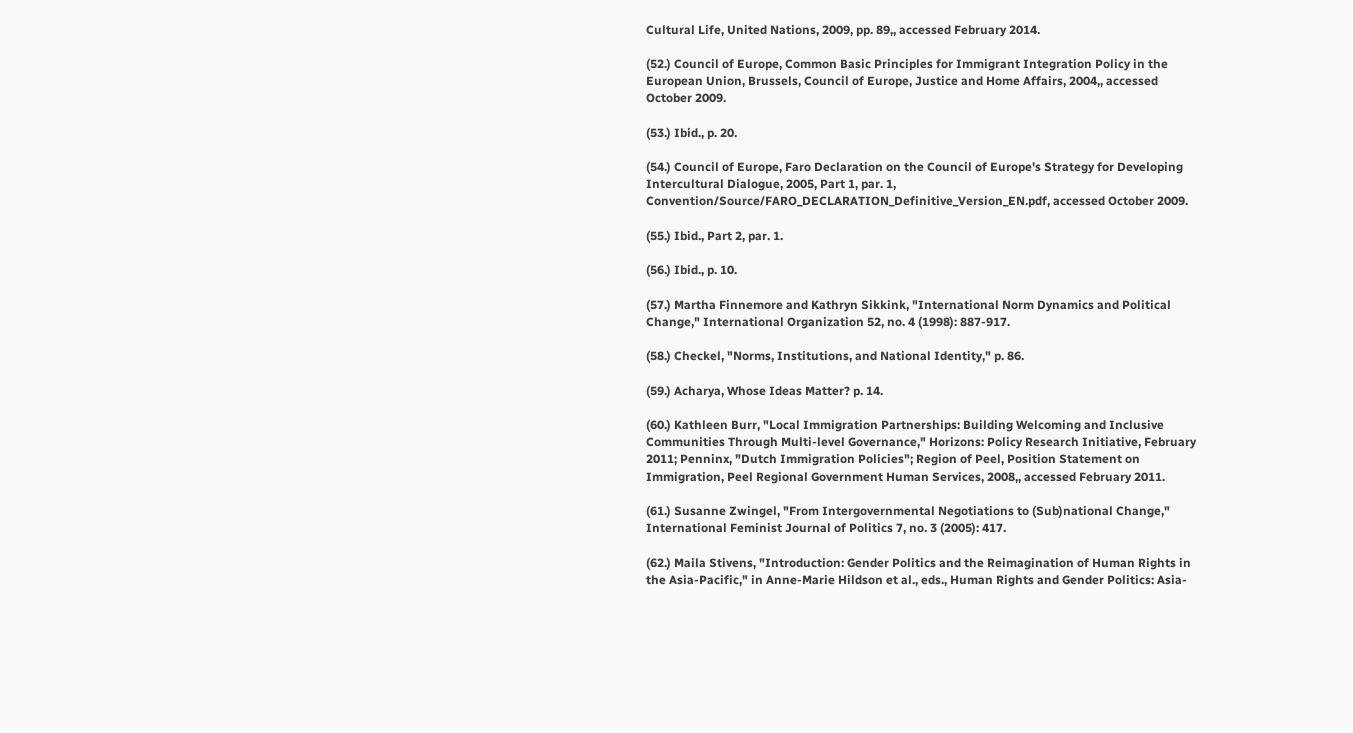Cultural Life, United Nations, 2009, pp. 89,, accessed February 2014.

(52.) Council of Europe, Common Basic Principles for Immigrant Integration Policy in the European Union, Brussels, Council of Europe, Justice and Home Affairs, 2004,, accessed October 2009.

(53.) Ibid., p. 20.

(54.) Council of Europe, Faro Declaration on the Council of Europe's Strategy for Developing Intercultural Dialogue, 2005, Part 1, par. 1, Convention/Source/FARO_DECLARATION_Definitive_Version_EN.pdf, accessed October 2009.

(55.) Ibid., Part 2, par. 1.

(56.) Ibid., p. 10.

(57.) Martha Finnemore and Kathryn Sikkink, "International Norm Dynamics and Political Change," International Organization 52, no. 4 (1998): 887-917.

(58.) Checkel, "Norms, Institutions, and National Identity," p. 86.

(59.) Acharya, Whose Ideas Matter? p. 14.

(60.) Kathleen Burr, "Local Immigration Partnerships: Building Welcoming and Inclusive Communities Through Multi-level Governance," Horizons: Policy Research Initiative, February 2011; Penninx, "Dutch Immigration Policies"; Region of Peel, Position Statement on Immigration, Peel Regional Government Human Services, 2008,, accessed February 2011.

(61.) Susanne Zwingel, "From Intergovernmental Negotiations to (Sub)national Change," International Feminist Journal of Politics 7, no. 3 (2005): 417.

(62.) Maila Stivens, "Introduction: Gender Politics and the Reimagination of Human Rights in the Asia-Pacific," in Anne-Marie Hildson et al., eds., Human Rights and Gender Politics: Asia-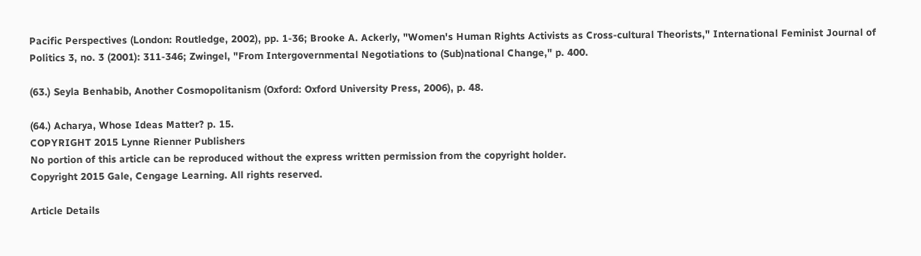Pacific Perspectives (London: Routledge, 2002), pp. 1-36; Brooke A. Ackerly, "Women's Human Rights Activists as Cross-cultural Theorists," International Feminist Journal of Politics 3, no. 3 (2001): 311-346; Zwingel, "From Intergovernmental Negotiations to (Sub)national Change," p. 400.

(63.) Seyla Benhabib, Another Cosmopolitanism (Oxford: Oxford University Press, 2006), p. 48.

(64.) Acharya, Whose Ideas Matter? p. 15.
COPYRIGHT 2015 Lynne Rienner Publishers
No portion of this article can be reproduced without the express written permission from the copyright holder.
Copyright 2015 Gale, Cengage Learning. All rights reserved.

Article Details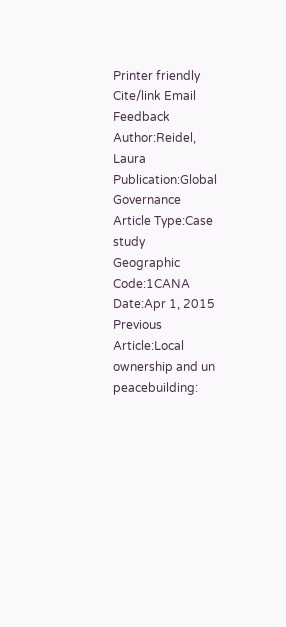Printer friendly Cite/link Email Feedback
Author:Reidel, Laura
Publication:Global Governance
Article Type:Case study
Geographic Code:1CANA
Date:Apr 1, 2015
Previous Article:Local ownership and un peacebuilding: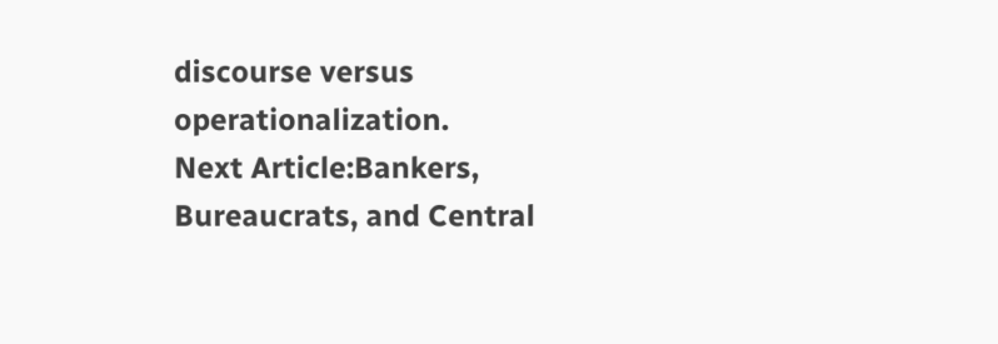discourse versus operationalization.
Next Article:Bankers, Bureaucrats, and Central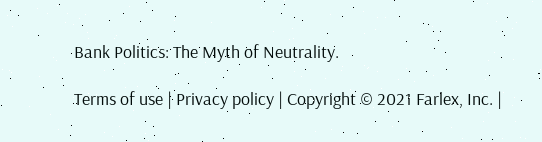Bank Politics: The Myth of Neutrality.

Terms of use | Privacy policy | Copyright © 2021 Farlex, Inc. |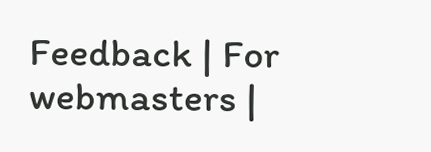Feedback | For webmasters |